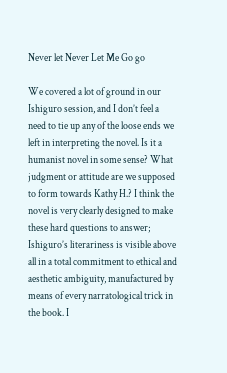Never let Never Let Me Go go

We covered a lot of ground in our Ishiguro session, and I don’t feel a need to tie up any of the loose ends we left in interpreting the novel. Is it a humanist novel in some sense? What judgment or attitude are we supposed to form towards Kathy H.? I think the novel is very clearly designed to make these hard questions to answer; Ishiguro’s literariness is visible above all in a total commitment to ethical and aesthetic ambiguity, manufactured by means of every narratological trick in the book. I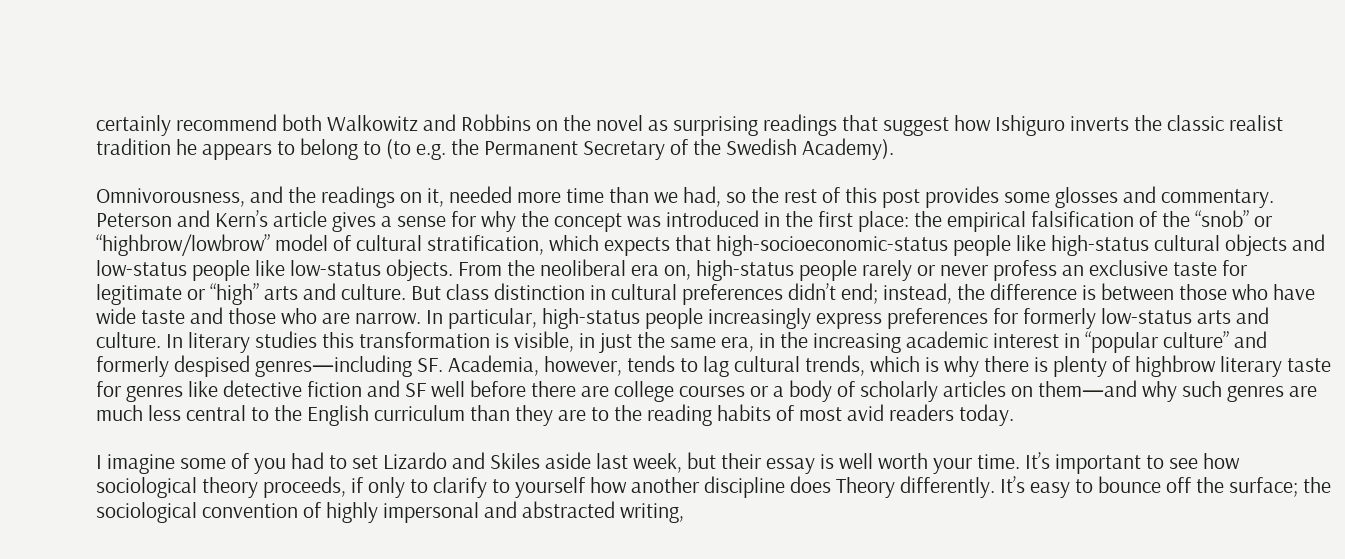certainly recommend both Walkowitz and Robbins on the novel as surprising readings that suggest how Ishiguro inverts the classic realist tradition he appears to belong to (to e.g. the Permanent Secretary of the Swedish Academy).

Omnivorousness, and the readings on it, needed more time than we had, so the rest of this post provides some glosses and commentary. Peterson and Kern’s article gives a sense for why the concept was introduced in the first place: the empirical falsification of the “snob” or “highbrow/lowbrow” model of cultural stratification, which expects that high-socioeconomic-status people like high-status cultural objects and low-status people like low-status objects. From the neoliberal era on, high-status people rarely or never profess an exclusive taste for legitimate or “high” arts and culture. But class distinction in cultural preferences didn’t end; instead, the difference is between those who have wide taste and those who are narrow. In particular, high-status people increasingly express preferences for formerly low-status arts and culture. In literary studies this transformation is visible, in just the same era, in the increasing academic interest in “popular culture” and formerly despised genres—including SF. Academia, however, tends to lag cultural trends, which is why there is plenty of highbrow literary taste for genres like detective fiction and SF well before there are college courses or a body of scholarly articles on them—and why such genres are much less central to the English curriculum than they are to the reading habits of most avid readers today.

I imagine some of you had to set Lizardo and Skiles aside last week, but their essay is well worth your time. It’s important to see how sociological theory proceeds, if only to clarify to yourself how another discipline does Theory differently. It’s easy to bounce off the surface; the sociological convention of highly impersonal and abstracted writing,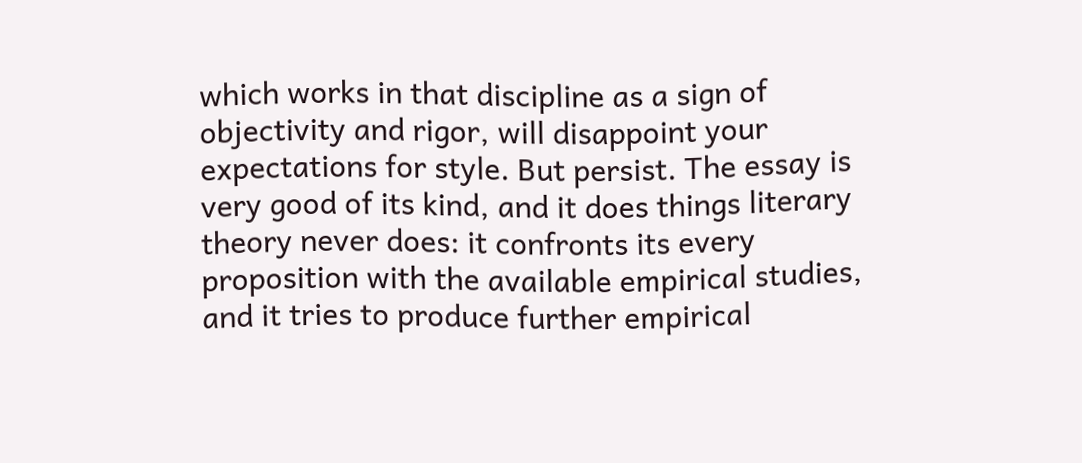which works in that discipline as a sign of objectivity and rigor, will disappoint your expectations for style. But persist. The essay is very good of its kind, and it does things literary theory never does: it confronts its every proposition with the available empirical studies, and it tries to produce further empirical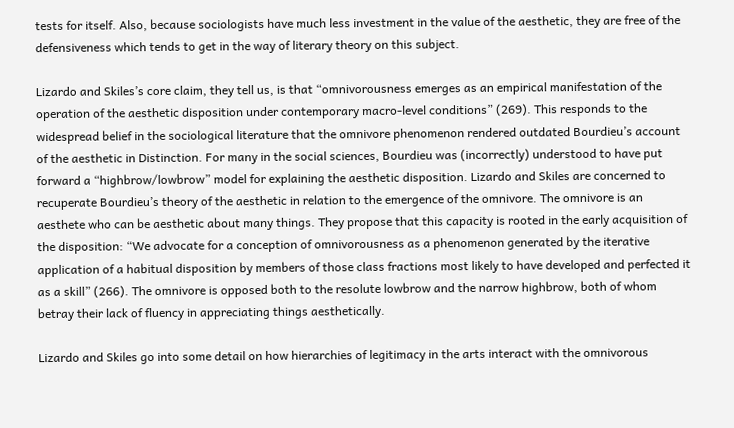tests for itself. Also, because sociologists have much less investment in the value of the aesthetic, they are free of the defensiveness which tends to get in the way of literary theory on this subject.

Lizardo and Skiles’s core claim, they tell us, is that “omnivorousness emerges as an empirical manifestation of the operation of the aesthetic disposition under contemporary macro-level conditions” (269). This responds to the widespread belief in the sociological literature that the omnivore phenomenon rendered outdated Bourdieu’s account of the aesthetic in Distinction. For many in the social sciences, Bourdieu was (incorrectly) understood to have put forward a “highbrow/lowbrow” model for explaining the aesthetic disposition. Lizardo and Skiles are concerned to recuperate Bourdieu’s theory of the aesthetic in relation to the emergence of the omnivore. The omnivore is an aesthete who can be aesthetic about many things. They propose that this capacity is rooted in the early acquisition of the disposition: “We advocate for a conception of omnivorousness as a phenomenon generated by the iterative application of a habitual disposition by members of those class fractions most likely to have developed and perfected it as a skill” (266). The omnivore is opposed both to the resolute lowbrow and the narrow highbrow, both of whom betray their lack of fluency in appreciating things aesthetically.

Lizardo and Skiles go into some detail on how hierarchies of legitimacy in the arts interact with the omnivorous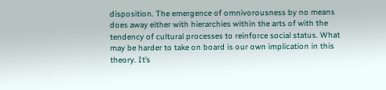disposition. The emergence of omnivorousness by no means does away either with hierarchies within the arts of with the tendency of cultural processes to reinforce social status. What may be harder to take on board is our own implication in this theory. It’s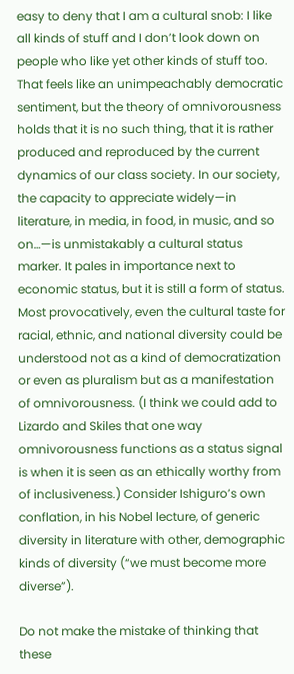easy to deny that I am a cultural snob: I like all kinds of stuff and I don’t look down on people who like yet other kinds of stuff too. That feels like an unimpeachably democratic sentiment, but the theory of omnivorousness holds that it is no such thing, that it is rather produced and reproduced by the current dynamics of our class society. In our society, the capacity to appreciate widely—in literature, in media, in food, in music, and so on…—is unmistakably a cultural status marker. It pales in importance next to economic status, but it is still a form of status. Most provocatively, even the cultural taste for racial, ethnic, and national diversity could be understood not as a kind of democratization or even as pluralism but as a manifestation of omnivorousness. (I think we could add to Lizardo and Skiles that one way omnivorousness functions as a status signal is when it is seen as an ethically worthy from of inclusiveness.) Consider Ishiguro’s own conflation, in his Nobel lecture, of generic diversity in literature with other, demographic kinds of diversity (“we must become more diverse”).

Do not make the mistake of thinking that these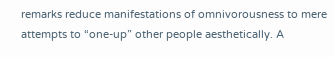remarks reduce manifestations of omnivorousness to mere attempts to “one-up” other people aesthetically. A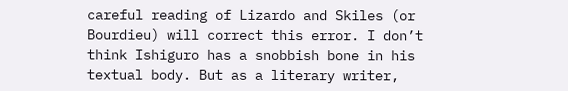careful reading of Lizardo and Skiles (or Bourdieu) will correct this error. I don’t think Ishiguro has a snobbish bone in his textual body. But as a literary writer,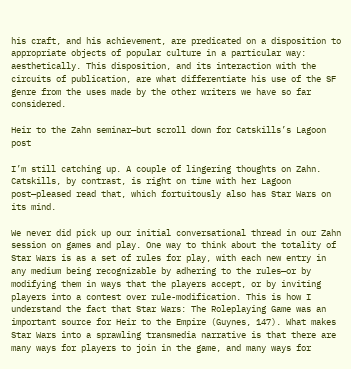his craft, and his achievement, are predicated on a disposition to appropriate objects of popular culture in a particular way: aesthetically. This disposition, and its interaction with the circuits of publication, are what differentiate his use of the SF genre from the uses made by the other writers we have so far considered.

Heir to the Zahn seminar—but scroll down for Catskills’s Lagoon post

I’m still catching up. A couple of lingering thoughts on Zahn. Catskills, by contrast, is right on time with her Lagoon post—pleased read that, which fortuitously also has Star Wars on its mind.

We never did pick up our initial conversational thread in our Zahn session on games and play. One way to think about the totality of Star Wars is as a set of rules for play, with each new entry in any medium being recognizable by adhering to the rules—or by modifying them in ways that the players accept, or by inviting players into a contest over rule-modification. This is how I understand the fact that Star Wars: The Roleplaying Game was an important source for Heir to the Empire (Guynes, 147). What makes Star Wars into a sprawling transmedia narrative is that there are many ways for players to join in the game, and many ways for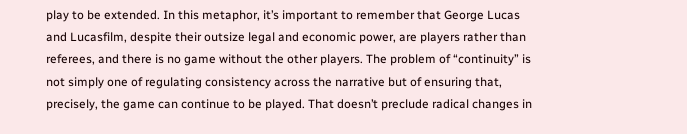play to be extended. In this metaphor, it’s important to remember that George Lucas and Lucasfilm, despite their outsize legal and economic power, are players rather than referees, and there is no game without the other players. The problem of “continuity” is not simply one of regulating consistency across the narrative but of ensuring that, precisely, the game can continue to be played. That doesn’t preclude radical changes in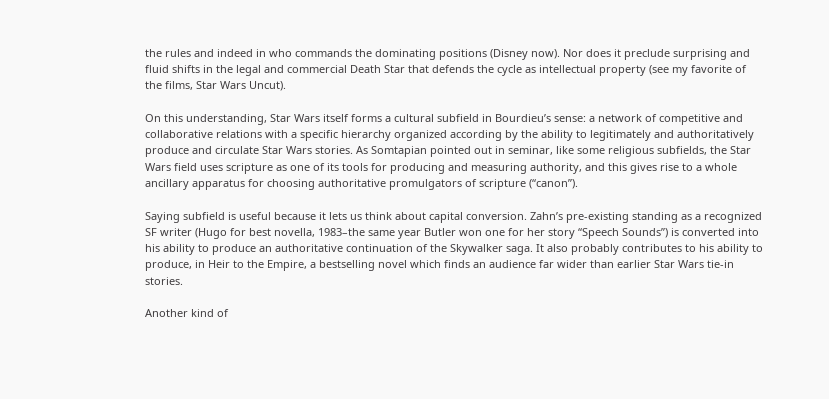the rules and indeed in who commands the dominating positions (Disney now). Nor does it preclude surprising and fluid shifts in the legal and commercial Death Star that defends the cycle as intellectual property (see my favorite of the films, Star Wars Uncut).

On this understanding, Star Wars itself forms a cultural subfield in Bourdieu’s sense: a network of competitive and collaborative relations with a specific hierarchy organized according by the ability to legitimately and authoritatively produce and circulate Star Wars stories. As Somtapian pointed out in seminar, like some religious subfields, the Star Wars field uses scripture as one of its tools for producing and measuring authority, and this gives rise to a whole ancillary apparatus for choosing authoritative promulgators of scripture (“canon”).

Saying subfield is useful because it lets us think about capital conversion. Zahn’s pre-existing standing as a recognized SF writer (Hugo for best novella, 1983–the same year Butler won one for her story “Speech Sounds”) is converted into his ability to produce an authoritative continuation of the Skywalker saga. It also probably contributes to his ability to produce, in Heir to the Empire, a bestselling novel which finds an audience far wider than earlier Star Wars tie-in stories.

Another kind of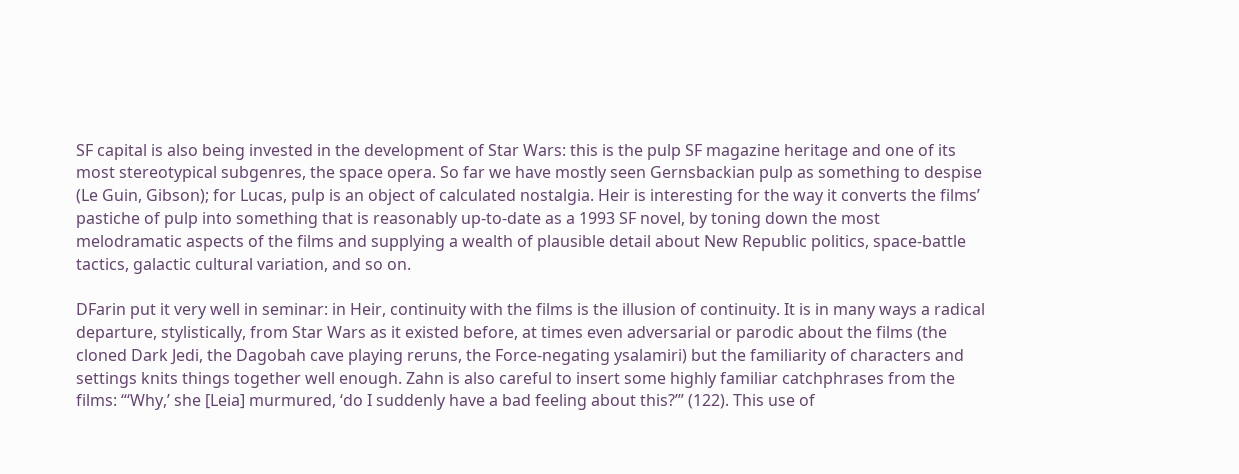SF capital is also being invested in the development of Star Wars: this is the pulp SF magazine heritage and one of its most stereotypical subgenres, the space opera. So far we have mostly seen Gernsbackian pulp as something to despise (Le Guin, Gibson); for Lucas, pulp is an object of calculated nostalgia. Heir is interesting for the way it converts the films’ pastiche of pulp into something that is reasonably up-to-date as a 1993 SF novel, by toning down the most melodramatic aspects of the films and supplying a wealth of plausible detail about New Republic politics, space-battle tactics, galactic cultural variation, and so on.

DFarin put it very well in seminar: in Heir, continuity with the films is the illusion of continuity. It is in many ways a radical departure, stylistically, from Star Wars as it existed before, at times even adversarial or parodic about the films (the cloned Dark Jedi, the Dagobah cave playing reruns, the Force-negating ysalamiri) but the familiarity of characters and settings knits things together well enough. Zahn is also careful to insert some highly familiar catchphrases from the films: “‘Why,’ she [Leia] murmured, ‘do I suddenly have a bad feeling about this?’” (122). This use of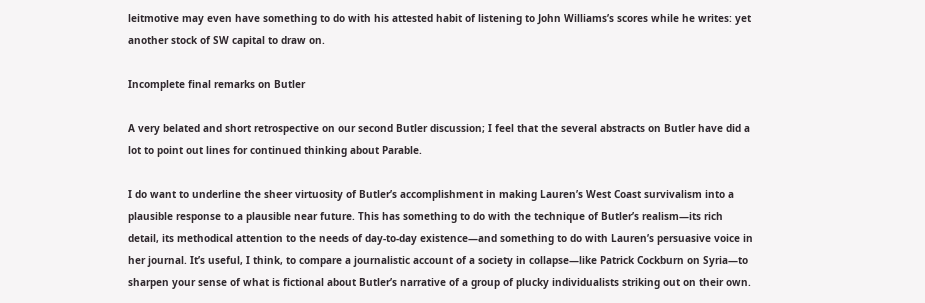leitmotive may even have something to do with his attested habit of listening to John Williams’s scores while he writes: yet another stock of SW capital to draw on.

Incomplete final remarks on Butler

A very belated and short retrospective on our second Butler discussion; I feel that the several abstracts on Butler have did a lot to point out lines for continued thinking about Parable.

I do want to underline the sheer virtuosity of Butler’s accomplishment in making Lauren’s West Coast survivalism into a plausible response to a plausible near future. This has something to do with the technique of Butler’s realism—its rich detail, its methodical attention to the needs of day-to-day existence—and something to do with Lauren’s persuasive voice in her journal. It’s useful, I think, to compare a journalistic account of a society in collapse—like Patrick Cockburn on Syria—to sharpen your sense of what is fictional about Butler’s narrative of a group of plucky individualists striking out on their own.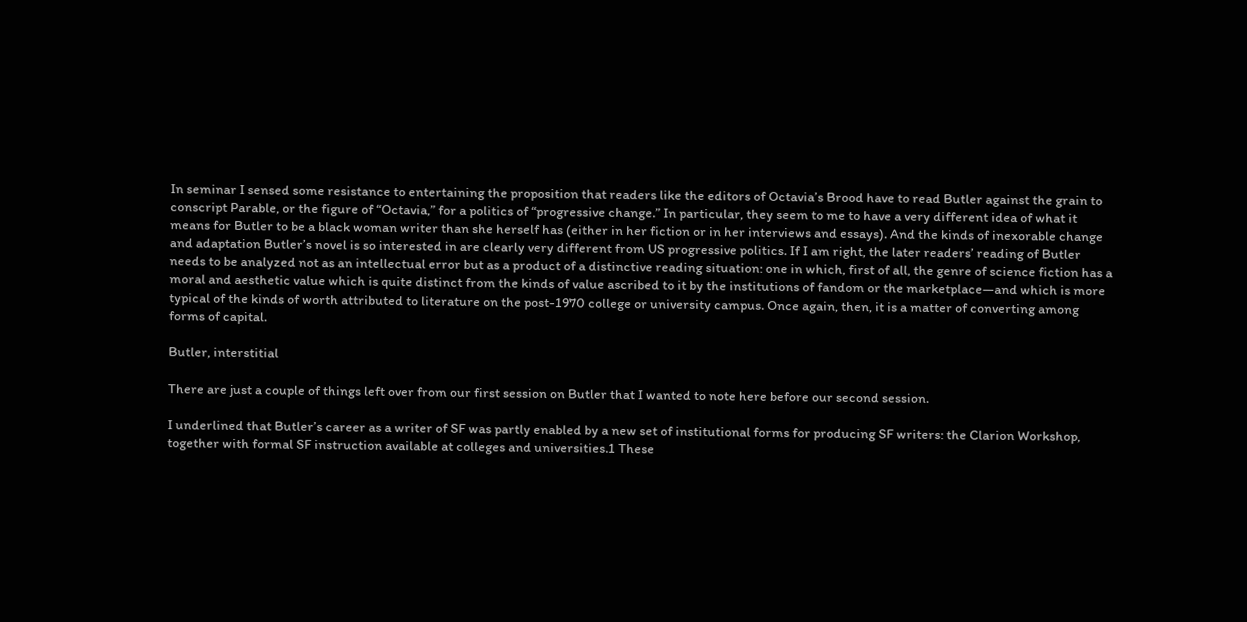In seminar I sensed some resistance to entertaining the proposition that readers like the editors of Octavia’s Brood have to read Butler against the grain to conscript Parable, or the figure of “Octavia,” for a politics of “progressive change.” In particular, they seem to me to have a very different idea of what it means for Butler to be a black woman writer than she herself has (either in her fiction or in her interviews and essays). And the kinds of inexorable change and adaptation Butler’s novel is so interested in are clearly very different from US progressive politics. If I am right, the later readers’ reading of Butler needs to be analyzed not as an intellectual error but as a product of a distinctive reading situation: one in which, first of all, the genre of science fiction has a moral and aesthetic value which is quite distinct from the kinds of value ascribed to it by the institutions of fandom or the marketplace—and which is more typical of the kinds of worth attributed to literature on the post-1970 college or university campus. Once again, then, it is a matter of converting among forms of capital.

Butler, interstitial

There are just a couple of things left over from our first session on Butler that I wanted to note here before our second session.

I underlined that Butler’s career as a writer of SF was partly enabled by a new set of institutional forms for producing SF writers: the Clarion Workshop, together with formal SF instruction available at colleges and universities.1 These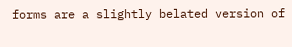forms are a slightly belated version of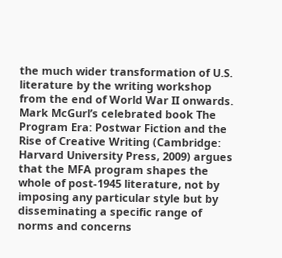the much wider transformation of U.S. literature by the writing workshop from the end of World War II onwards. Mark McGurl’s celebrated book The Program Era: Postwar Fiction and the Rise of Creative Writing (Cambridge: Harvard University Press, 2009) argues that the MFA program shapes the whole of post-1945 literature, not by imposing any particular style but by disseminating a specific range of norms and concerns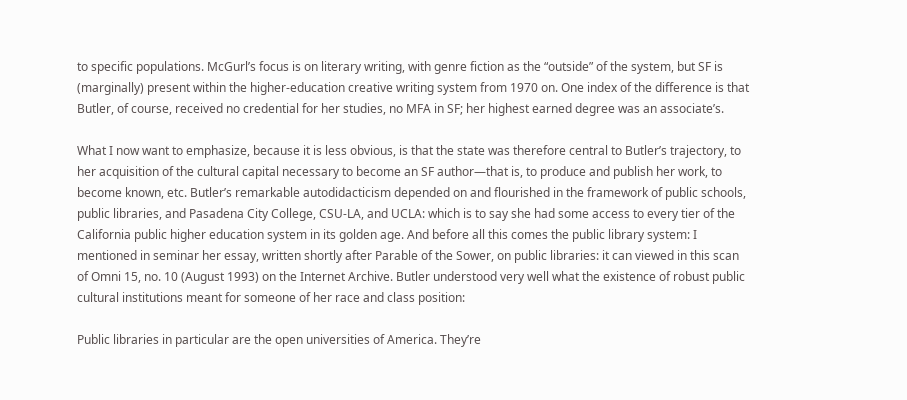to specific populations. McGurl’s focus is on literary writing, with genre fiction as the “outside” of the system, but SF is (marginally) present within the higher-education creative writing system from 1970 on. One index of the difference is that Butler, of course, received no credential for her studies, no MFA in SF; her highest earned degree was an associate’s.

What I now want to emphasize, because it is less obvious, is that the state was therefore central to Butler’s trajectory, to her acquisition of the cultural capital necessary to become an SF author—that is, to produce and publish her work, to become known, etc. Butler’s remarkable autodidacticism depended on and flourished in the framework of public schools, public libraries, and Pasadena City College, CSU-LA, and UCLA: which is to say she had some access to every tier of the California public higher education system in its golden age. And before all this comes the public library system: I mentioned in seminar her essay, written shortly after Parable of the Sower, on public libraries: it can viewed in this scan of Omni 15, no. 10 (August 1993) on the Internet Archive. Butler understood very well what the existence of robust public cultural institutions meant for someone of her race and class position:

Public libraries in particular are the open universities of America. They’re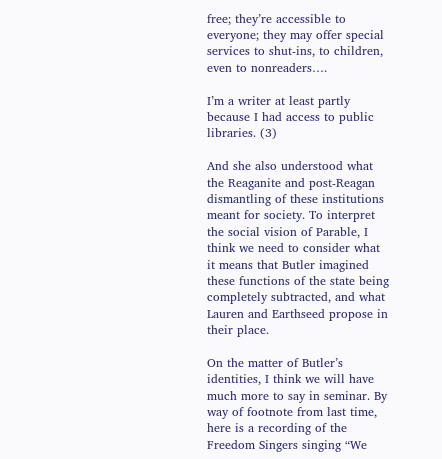free; they’re accessible to everyone; they may offer special services to shut-ins, to children, even to nonreaders….

I’m a writer at least partly because I had access to public libraries. (3)

And she also understood what the Reaganite and post-Reagan dismantling of these institutions meant for society. To interpret the social vision of Parable, I think we need to consider what it means that Butler imagined these functions of the state being completely subtracted, and what Lauren and Earthseed propose in their place.

On the matter of Butler’s identities, I think we will have much more to say in seminar. By way of footnote from last time, here is a recording of the Freedom Singers singing “We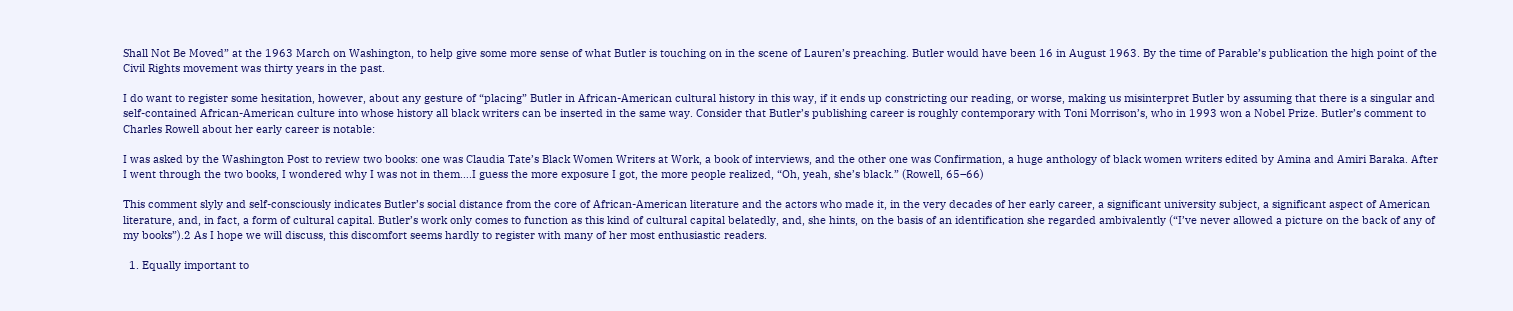Shall Not Be Moved” at the 1963 March on Washington, to help give some more sense of what Butler is touching on in the scene of Lauren’s preaching. Butler would have been 16 in August 1963. By the time of Parable’s publication the high point of the Civil Rights movement was thirty years in the past.

I do want to register some hesitation, however, about any gesture of “placing” Butler in African-American cultural history in this way, if it ends up constricting our reading, or worse, making us misinterpret Butler by assuming that there is a singular and self-contained African-American culture into whose history all black writers can be inserted in the same way. Consider that Butler’s publishing career is roughly contemporary with Toni Morrison’s, who in 1993 won a Nobel Prize. Butler’s comment to Charles Rowell about her early career is notable:

I was asked by the Washington Post to review two books: one was Claudia Tate’s Black Women Writers at Work, a book of interviews, and the other one was Confirmation, a huge anthology of black women writers edited by Amina and Amiri Baraka. After I went through the two books, I wondered why I was not in them….I guess the more exposure I got, the more people realized, “Oh, yeah, she’s black.” (Rowell, 65–66)

This comment slyly and self-consciously indicates Butler’s social distance from the core of African-American literature and the actors who made it, in the very decades of her early career, a significant university subject, a significant aspect of American literature, and, in fact, a form of cultural capital. Butler’s work only comes to function as this kind of cultural capital belatedly, and, she hints, on the basis of an identification she regarded ambivalently (“I’ve never allowed a picture on the back of any of my books”).2 As I hope we will discuss, this discomfort seems hardly to register with many of her most enthusiastic readers.

  1. Equally important to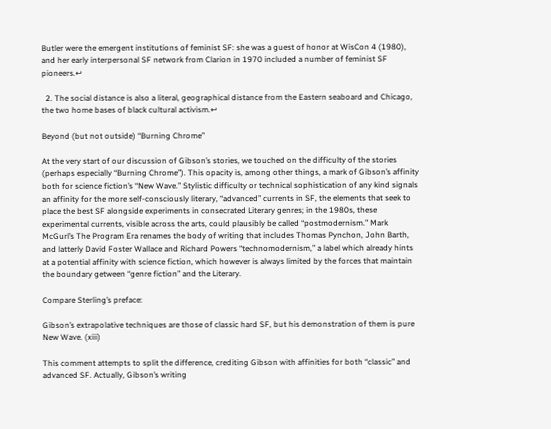Butler were the emergent institutions of feminist SF: she was a guest of honor at WisCon 4 (1980), and her early interpersonal SF network from Clarion in 1970 included a number of feminist SF pioneers.↩

  2. The social distance is also a literal, geographical distance from the Eastern seaboard and Chicago, the two home bases of black cultural activism.↩

Beyond (but not outside) “Burning Chrome”

At the very start of our discussion of Gibson’s stories, we touched on the difficulty of the stories (perhaps especially “Burning Chrome”). This opacity is, among other things, a mark of Gibson’s affinity both for science fiction’s “New Wave.” Stylistic difficulty or technical sophistication of any kind signals an affinity for the more self-consciously literary, “advanced” currents in SF, the elements that seek to place the best SF alongside experiments in consecrated Literary genres; in the 1980s, these experimental currents, visible across the arts, could plausibly be called “postmodernism.” Mark McGurl’s The Program Era renames the body of writing that includes Thomas Pynchon, John Barth, and latterly David Foster Wallace and Richard Powers “technomodernism,” a label which already hints at a potential affinity with science fiction, which however is always limited by the forces that maintain the boundary getween “genre fiction” and the Literary.

Compare Sterling’s preface:

Gibson’s extrapolative techniques are those of classic hard SF, but his demonstration of them is pure New Wave. (xiii)

This comment attempts to split the difference, crediting Gibson with affinities for both “classic” and advanced SF. Actually, Gibson’s writing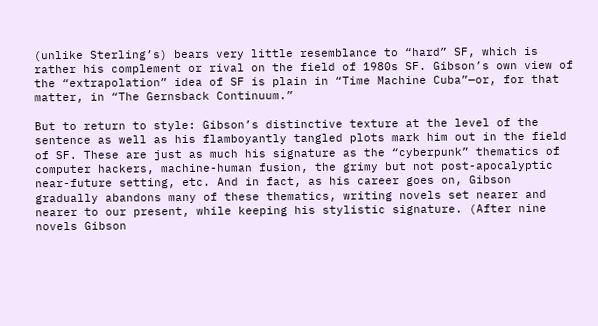(unlike Sterling’s) bears very little resemblance to “hard” SF, which is rather his complement or rival on the field of 1980s SF. Gibson’s own view of the “extrapolation” idea of SF is plain in “Time Machine Cuba”—or, for that matter, in “The Gernsback Continuum.”

But to return to style: Gibson’s distinctive texture at the level of the sentence as well as his flamboyantly tangled plots mark him out in the field of SF. These are just as much his signature as the “cyberpunk” thematics of computer hackers, machine-human fusion, the grimy but not post-apocalyptic near-future setting, etc. And in fact, as his career goes on, Gibson gradually abandons many of these thematics, writing novels set nearer and nearer to our present, while keeping his stylistic signature. (After nine novels Gibson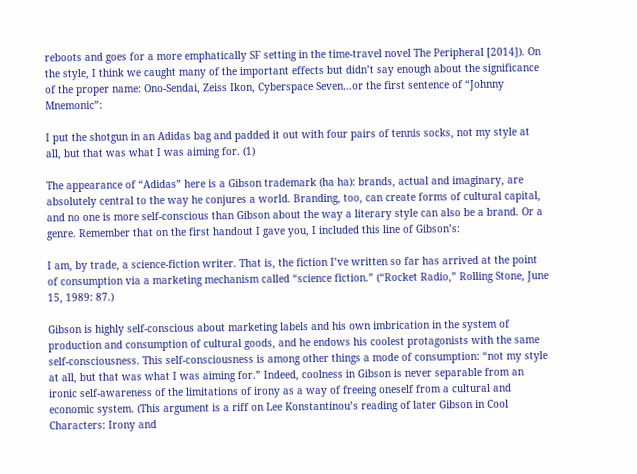reboots and goes for a more emphatically SF setting in the time-travel novel The Peripheral [2014]). On the style, I think we caught many of the important effects but didn’t say enough about the significance of the proper name: Ono-Sendai, Zeiss Ikon, Cyberspace Seven…or the first sentence of “Johnny Mnemonic”:

I put the shotgun in an Adidas bag and padded it out with four pairs of tennis socks, not my style at all, but that was what I was aiming for. (1)

The appearance of “Adidas” here is a Gibson trademark (ha ha): brands, actual and imaginary, are absolutely central to the way he conjures a world. Branding, too, can create forms of cultural capital, and no one is more self-conscious than Gibson about the way a literary style can also be a brand. Or a genre. Remember that on the first handout I gave you, I included this line of Gibson’s:

I am, by trade, a science-fiction writer. That is, the fiction I’ve written so far has arrived at the point of consumption via a marketing mechanism called “science fiction.” (“Rocket Radio,” Rolling Stone, June 15, 1989: 87.)

Gibson is highly self-conscious about marketing labels and his own imbrication in the system of production and consumption of cultural goods, and he endows his coolest protagonists with the same self-consciousness. This self-consciousness is among other things a mode of consumption: “not my style at all, but that was what I was aiming for.” Indeed, coolness in Gibson is never separable from an ironic self-awareness of the limitations of irony as a way of freeing oneself from a cultural and economic system. (This argument is a riff on Lee Konstantinou’s reading of later Gibson in Cool Characters: Irony and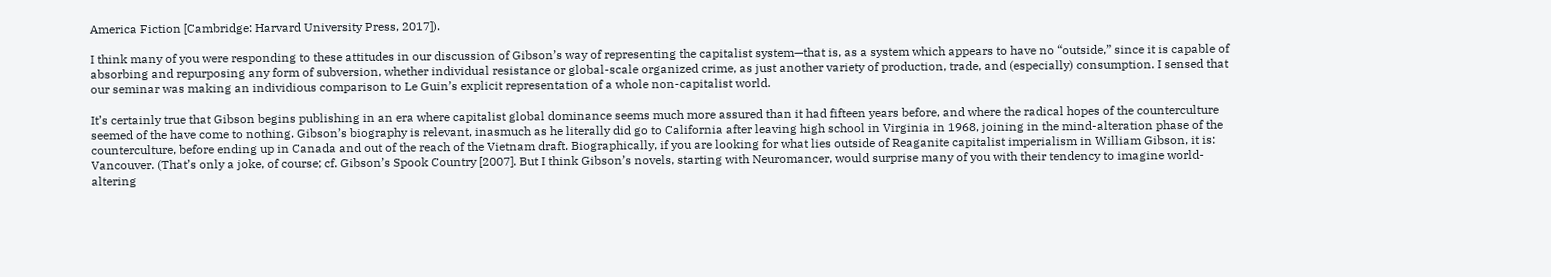America Fiction [Cambridge: Harvard University Press, 2017]).

I think many of you were responding to these attitudes in our discussion of Gibson’s way of representing the capitalist system—that is, as a system which appears to have no “outside,” since it is capable of absorbing and repurposing any form of subversion, whether individual resistance or global-scale organized crime, as just another variety of production, trade, and (especially) consumption. I sensed that our seminar was making an individious comparison to Le Guin’s explicit representation of a whole non-capitalist world.

It’s certainly true that Gibson begins publishing in an era where capitalist global dominance seems much more assured than it had fifteen years before, and where the radical hopes of the counterculture seemed of the have come to nothing. Gibson’s biography is relevant, inasmuch as he literally did go to California after leaving high school in Virginia in 1968, joining in the mind-alteration phase of the counterculture, before ending up in Canada and out of the reach of the Vietnam draft. Biographically, if you are looking for what lies outside of Reaganite capitalist imperialism in William Gibson, it is: Vancouver. (That’s only a joke, of course; cf. Gibson’s Spook Country [2007]. But I think Gibson’s novels, starting with Neuromancer, would surprise many of you with their tendency to imagine world-altering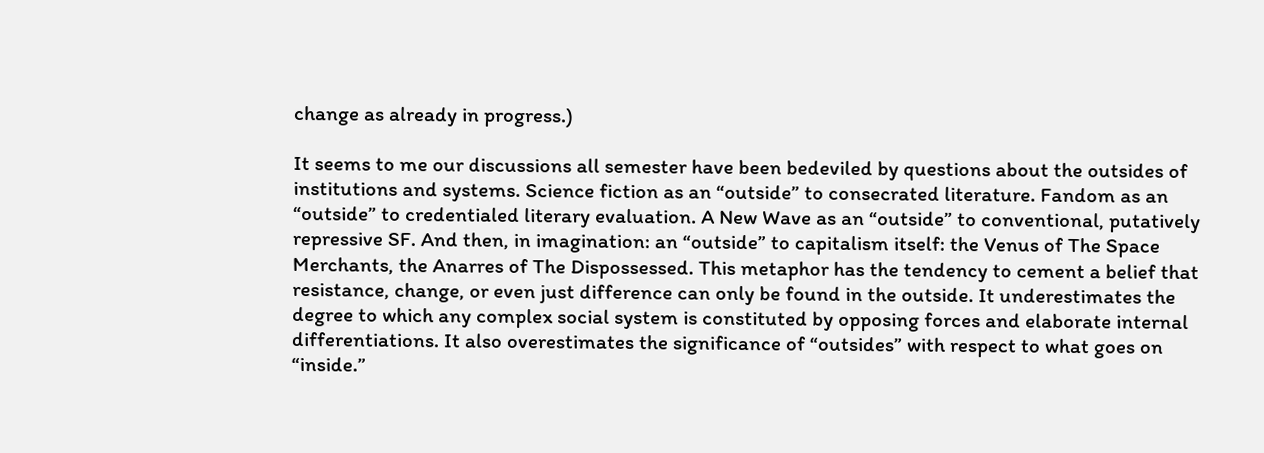change as already in progress.)

It seems to me our discussions all semester have been bedeviled by questions about the outsides of institutions and systems. Science fiction as an “outside” to consecrated literature. Fandom as an “outside” to credentialed literary evaluation. A New Wave as an “outside” to conventional, putatively repressive SF. And then, in imagination: an “outside” to capitalism itself: the Venus of The Space Merchants, the Anarres of The Dispossessed. This metaphor has the tendency to cement a belief that resistance, change, or even just difference can only be found in the outside. It underestimates the degree to which any complex social system is constituted by opposing forces and elaborate internal differentiations. It also overestimates the significance of “outsides” with respect to what goes on “inside.”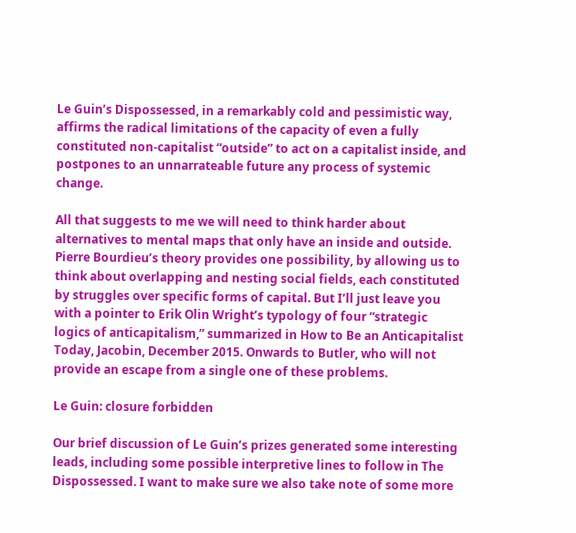Le Guin’s Dispossessed, in a remarkably cold and pessimistic way, affirms the radical limitations of the capacity of even a fully constituted non-capitalist “outside” to act on a capitalist inside, and postpones to an unnarrateable future any process of systemic change.

All that suggests to me we will need to think harder about alternatives to mental maps that only have an inside and outside. Pierre Bourdieu’s theory provides one possibility, by allowing us to think about overlapping and nesting social fields, each constituted by struggles over specific forms of capital. But I’ll just leave you with a pointer to Erik Olin Wright’s typology of four “strategic logics of anticapitalism,” summarized in How to Be an Anticapitalist Today, Jacobin, December 2015. Onwards to Butler, who will not provide an escape from a single one of these problems.

Le Guin: closure forbidden

Our brief discussion of Le Guin’s prizes generated some interesting leads, including some possible interpretive lines to follow in The Dispossessed. I want to make sure we also take note of some more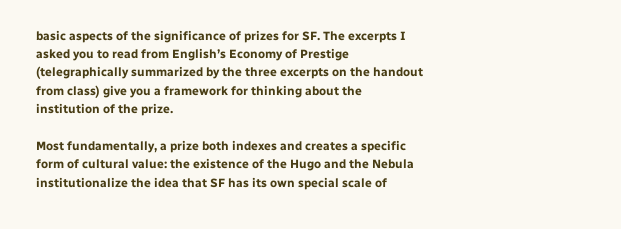basic aspects of the significance of prizes for SF. The excerpts I asked you to read from English’s Economy of Prestige (telegraphically summarized by the three excerpts on the handout from class) give you a framework for thinking about the institution of the prize.

Most fundamentally, a prize both indexes and creates a specific form of cultural value: the existence of the Hugo and the Nebula institutionalize the idea that SF has its own special scale of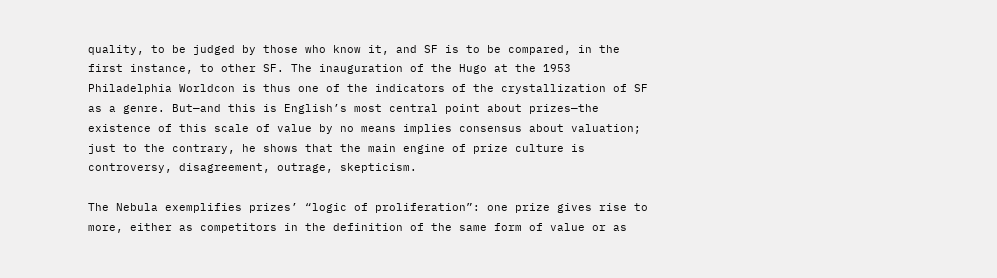quality, to be judged by those who know it, and SF is to be compared, in the first instance, to other SF. The inauguration of the Hugo at the 1953 Philadelphia Worldcon is thus one of the indicators of the crystallization of SF as a genre. But—and this is English’s most central point about prizes—the existence of this scale of value by no means implies consensus about valuation; just to the contrary, he shows that the main engine of prize culture is controversy, disagreement, outrage, skepticism.

The Nebula exemplifies prizes’ “logic of proliferation”: one prize gives rise to more, either as competitors in the definition of the same form of value or as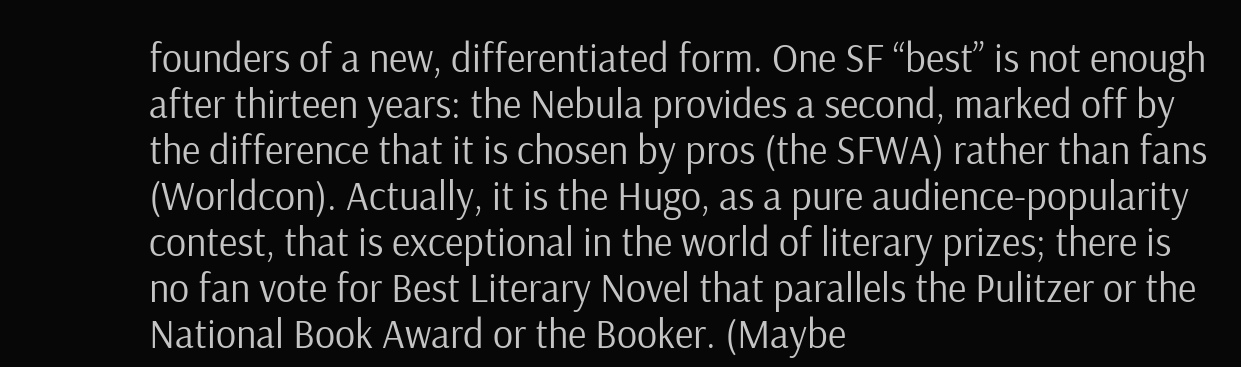founders of a new, differentiated form. One SF “best” is not enough after thirteen years: the Nebula provides a second, marked off by the difference that it is chosen by pros (the SFWA) rather than fans (Worldcon). Actually, it is the Hugo, as a pure audience-popularity contest, that is exceptional in the world of literary prizes; there is no fan vote for Best Literary Novel that parallels the Pulitzer or the National Book Award or the Booker. (Maybe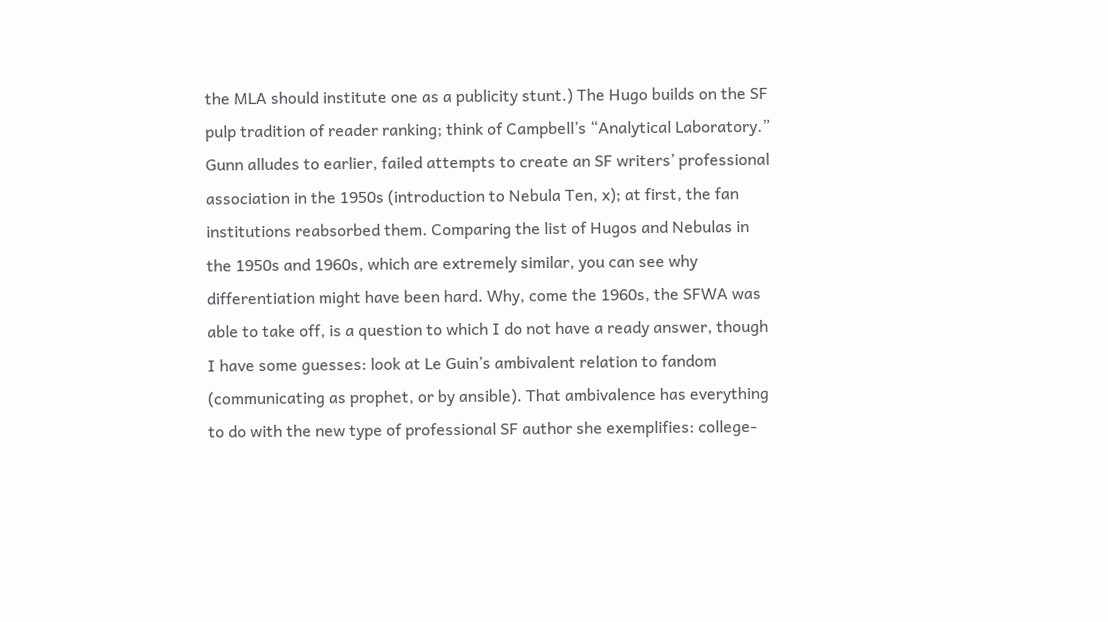the MLA should institute one as a publicity stunt.) The Hugo builds on the SF pulp tradition of reader ranking; think of Campbell’s “Analytical Laboratory.” Gunn alludes to earlier, failed attempts to create an SF writers’ professional association in the 1950s (introduction to Nebula Ten, x); at first, the fan institutions reabsorbed them. Comparing the list of Hugos and Nebulas in the 1950s and 1960s, which are extremely similar, you can see why differentiation might have been hard. Why, come the 1960s, the SFWA was able to take off, is a question to which I do not have a ready answer, though I have some guesses: look at Le Guin’s ambivalent relation to fandom (communicating as prophet, or by ansible). That ambivalence has everything to do with the new type of professional SF author she exemplifies: college-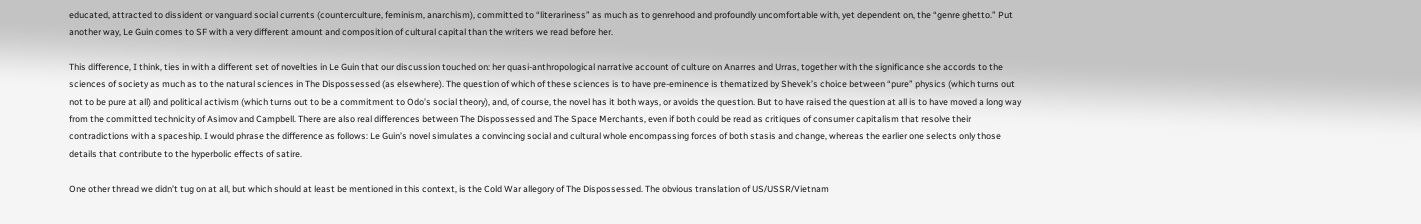educated, attracted to dissident or vanguard social currents (counterculture, feminism, anarchism), committed to “literariness” as much as to genrehood and profoundly uncomfortable with, yet dependent on, the “genre ghetto.” Put another way, Le Guin comes to SF with a very different amount and composition of cultural capital than the writers we read before her.

This difference, I think, ties in with a different set of novelties in Le Guin that our discussion touched on: her quasi-anthropological narrative account of culture on Anarres and Urras, together with the significance she accords to the sciences of society as much as to the natural sciences in The Dispossessed (as elsewhere). The question of which of these sciences is to have pre-eminence is thematized by Shevek’s choice between “pure” physics (which turns out not to be pure at all) and political activism (which turns out to be a commitment to Odo’s social theory), and, of course, the novel has it both ways, or avoids the question. But to have raised the question at all is to have moved a long way from the committed technicity of Asimov and Campbell. There are also real differences between The Dispossessed and The Space Merchants, even if both could be read as critiques of consumer capitalism that resolve their contradictions with a spaceship. I would phrase the difference as follows: Le Guin’s novel simulates a convincing social and cultural whole encompassing forces of both stasis and change, whereas the earlier one selects only those details that contribute to the hyperbolic effects of satire.

One other thread we didn’t tug on at all, but which should at least be mentioned in this context, is the Cold War allegory of The Dispossessed. The obvious translation of US/USSR/Vietnam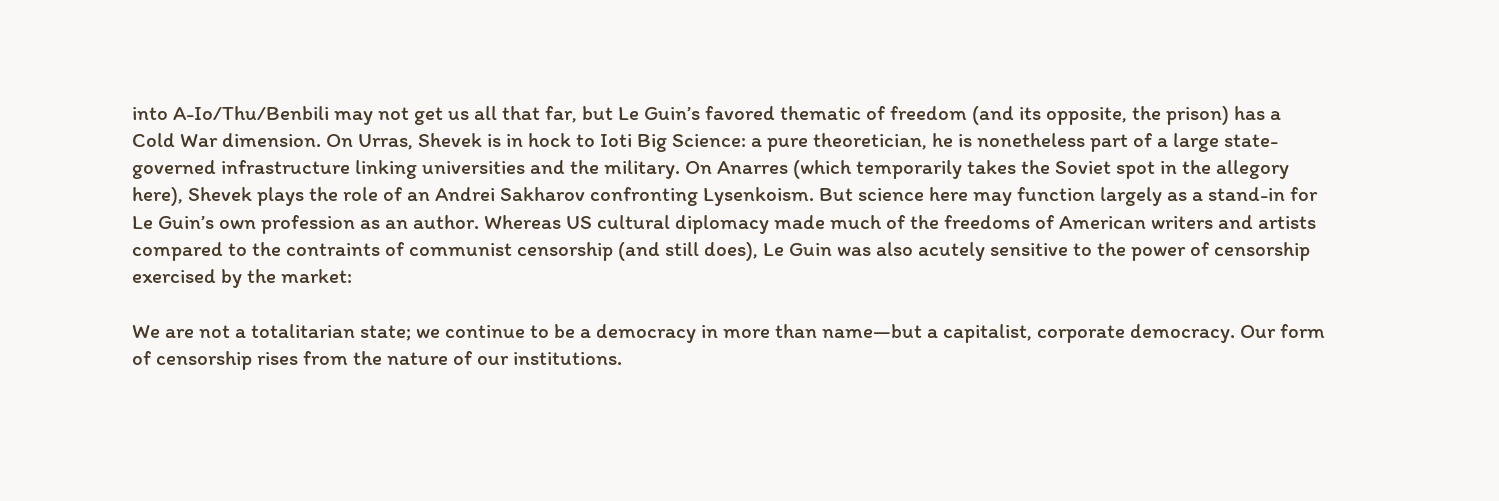into A-Io/Thu/Benbili may not get us all that far, but Le Guin’s favored thematic of freedom (and its opposite, the prison) has a Cold War dimension. On Urras, Shevek is in hock to Ioti Big Science: a pure theoretician, he is nonetheless part of a large state-governed infrastructure linking universities and the military. On Anarres (which temporarily takes the Soviet spot in the allegory here), Shevek plays the role of an Andrei Sakharov confronting Lysenkoism. But science here may function largely as a stand-in for Le Guin’s own profession as an author. Whereas US cultural diplomacy made much of the freedoms of American writers and artists compared to the contraints of communist censorship (and still does), Le Guin was also acutely sensitive to the power of censorship exercised by the market:

We are not a totalitarian state; we continue to be a democracy in more than name—but a capitalist, corporate democracy. Our form of censorship rises from the nature of our institutions.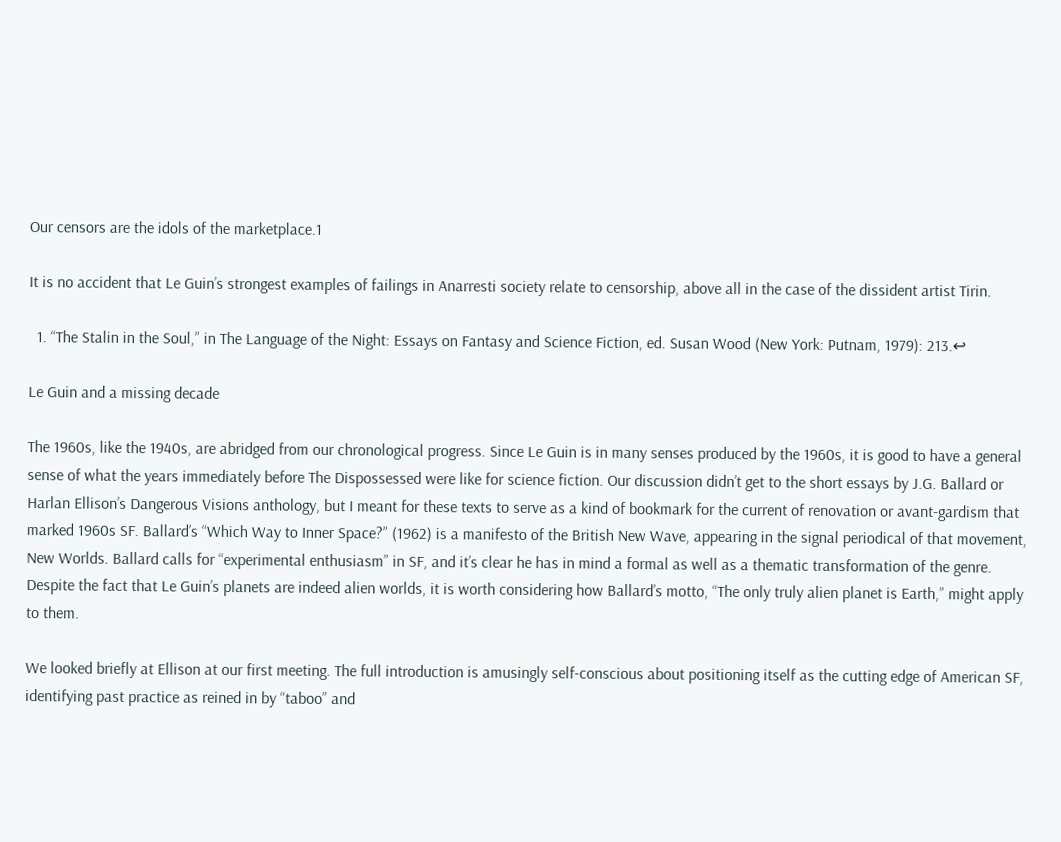Our censors are the idols of the marketplace.1

It is no accident that Le Guin’s strongest examples of failings in Anarresti society relate to censorship, above all in the case of the dissident artist Tirin.

  1. “The Stalin in the Soul,” in The Language of the Night: Essays on Fantasy and Science Fiction, ed. Susan Wood (New York: Putnam, 1979): 213.↩

Le Guin and a missing decade

The 1960s, like the 1940s, are abridged from our chronological progress. Since Le Guin is in many senses produced by the 1960s, it is good to have a general sense of what the years immediately before The Dispossessed were like for science fiction. Our discussion didn’t get to the short essays by J.G. Ballard or Harlan Ellison’s Dangerous Visions anthology, but I meant for these texts to serve as a kind of bookmark for the current of renovation or avant-gardism that marked 1960s SF. Ballard’s “Which Way to Inner Space?” (1962) is a manifesto of the British New Wave, appearing in the signal periodical of that movement, New Worlds. Ballard calls for “experimental enthusiasm” in SF, and it’s clear he has in mind a formal as well as a thematic transformation of the genre. Despite the fact that Le Guin’s planets are indeed alien worlds, it is worth considering how Ballard’s motto, “The only truly alien planet is Earth,” might apply to them.

We looked briefly at Ellison at our first meeting. The full introduction is amusingly self-conscious about positioning itself as the cutting edge of American SF, identifying past practice as reined in by “taboo” and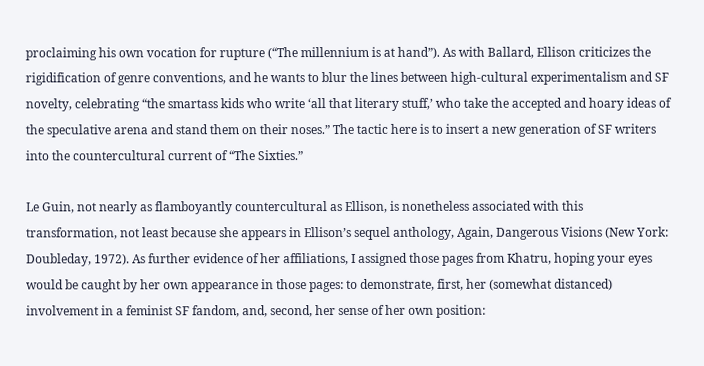proclaiming his own vocation for rupture (“The millennium is at hand”). As with Ballard, Ellison criticizes the rigidification of genre conventions, and he wants to blur the lines between high-cultural experimentalism and SF novelty, celebrating “the smartass kids who write ‘all that literary stuff,’ who take the accepted and hoary ideas of the speculative arena and stand them on their noses.” The tactic here is to insert a new generation of SF writers into the countercultural current of “The Sixties.”

Le Guin, not nearly as flamboyantly countercultural as Ellison, is nonetheless associated with this transformation, not least because she appears in Ellison’s sequel anthology, Again, Dangerous Visions (New York: Doubleday, 1972). As further evidence of her affiliations, I assigned those pages from Khatru, hoping your eyes would be caught by her own appearance in those pages: to demonstrate, first, her (somewhat distanced) involvement in a feminist SF fandom, and, second, her sense of her own position: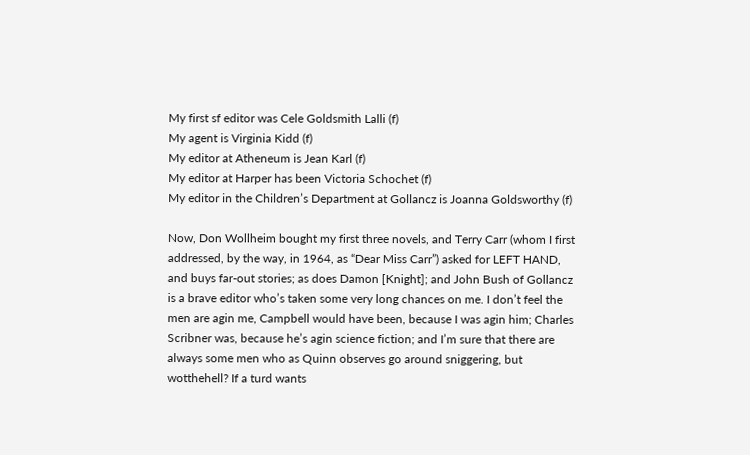My first sf editor was Cele Goldsmith Lalli (f)
My agent is Virginia Kidd (f)
My editor at Atheneum is Jean Karl (f)
My editor at Harper has been Victoria Schochet (f)
My editor in the Children’s Department at Gollancz is Joanna Goldsworthy (f)

Now, Don Wollheim bought my first three novels, and Terry Carr (whom I first addressed, by the way, in 1964, as “Dear Miss Carr”) asked for LEFT HAND, and buys far-out stories; as does Damon [Knight]; and John Bush of Gollancz is a brave editor who’s taken some very long chances on me. I don’t feel the men are agin me, Campbell would have been, because I was agin him; Charles Scribner was, because he’s agin science fiction; and I’m sure that there are always some men who as Quinn observes go around sniggering, but wotthehell? If a turd wants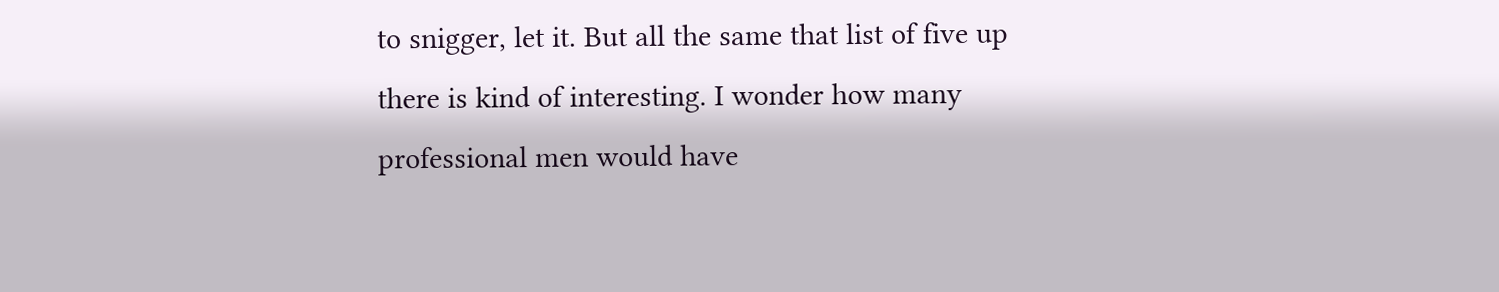to snigger, let it. But all the same that list of five up there is kind of interesting. I wonder how many professional men would have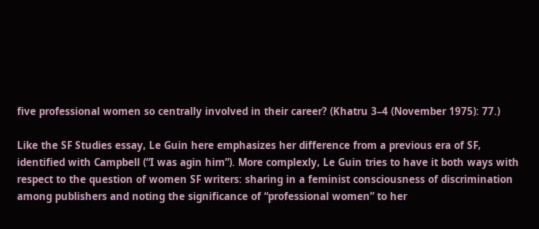five professional women so centrally involved in their career? (Khatru 3–4 (November 1975): 77.)

Like the SF Studies essay, Le Guin here emphasizes her difference from a previous era of SF, identified with Campbell (“I was agin him”). More complexly, Le Guin tries to have it both ways with respect to the question of women SF writers: sharing in a feminist consciousness of discrimination among publishers and noting the significance of “professional women” to her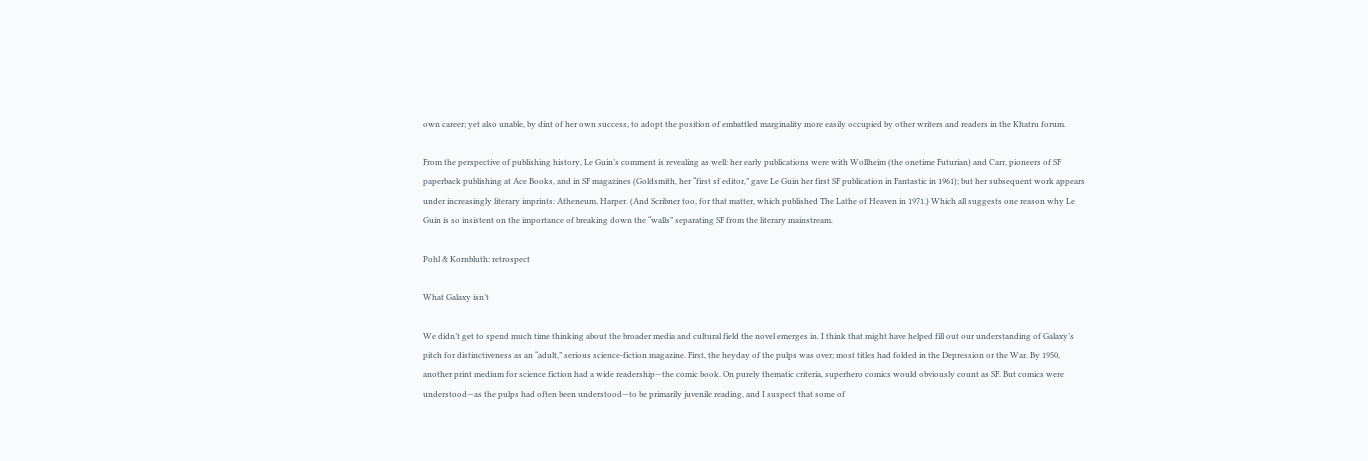own career; yet also unable, by dint of her own success, to adopt the position of embattled marginality more easily occupied by other writers and readers in the Khatru forum.

From the perspective of publishing history, Le Guin’s comment is revealing as well: her early publications were with Wollheim (the onetime Futurian) and Carr, pioneers of SF paperback publishing at Ace Books, and in SF magazines (Goldsmith, her “first sf editor,” gave Le Guin her first SF publication in Fantastic in 1961); but her subsequent work appears under increasingly literary imprints: Atheneum, Harper. (And Scribner too, for that matter, which published The Lathe of Heaven in 1971.) Which all suggests one reason why Le Guin is so insistent on the importance of breaking down the “walls” separating SF from the literary mainstream.

Pohl & Kornbluth: retrospect

What Galaxy isn’t

We didn’t get to spend much time thinking about the broader media and cultural field the novel emerges in. I think that might have helped fill out our understanding of Galaxy’s pitch for distinctiveness as an “adult,” serious science-fiction magazine. First, the heyday of the pulps was over; most titles had folded in the Depression or the War. By 1950, another print medium for science fiction had a wide readership—the comic book. On purely thematic criteria, superhero comics would obviously count as SF. But comics were understood—as the pulps had often been understood—to be primarily juvenile reading, and I suspect that some of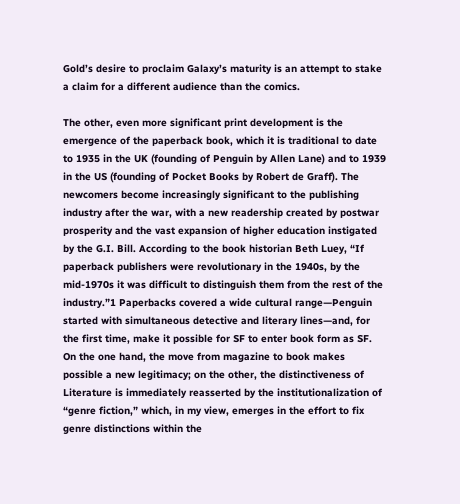Gold’s desire to proclaim Galaxy’s maturity is an attempt to stake a claim for a different audience than the comics.

The other, even more significant print development is the emergence of the paperback book, which it is traditional to date to 1935 in the UK (founding of Penguin by Allen Lane) and to 1939 in the US (founding of Pocket Books by Robert de Graff). The newcomers become increasingly significant to the publishing industry after the war, with a new readership created by postwar prosperity and the vast expansion of higher education instigated by the G.I. Bill. According to the book historian Beth Luey, “If paperback publishers were revolutionary in the 1940s, by the mid-1970s it was difficult to distinguish them from the rest of the industry.”1 Paperbacks covered a wide cultural range—Penguin started with simultaneous detective and literary lines—and, for the first time, make it possible for SF to enter book form as SF. On the one hand, the move from magazine to book makes possible a new legitimacy; on the other, the distinctiveness of Literature is immediately reasserted by the institutionalization of “genre fiction,” which, in my view, emerges in the effort to fix genre distinctions within the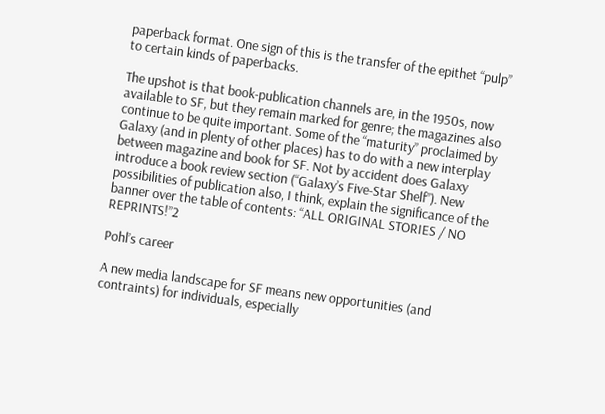paperback format. One sign of this is the transfer of the epithet “pulp” to certain kinds of paperbacks.

The upshot is that book-publication channels are, in the 1950s, now available to SF, but they remain marked for genre; the magazines also continue to be quite important. Some of the “maturity” proclaimed by Galaxy (and in plenty of other places) has to do with a new interplay between magazine and book for SF. Not by accident does Galaxy introduce a book review section (“Galaxy’s Five-Star Shelf”). New possibilities of publication also, I think, explain the significance of the banner over the table of contents: “ALL ORIGINAL STORIES / NO REPRINTS!”2

Pohl’s career

A new media landscape for SF means new opportunities (and contraints) for individuals, especially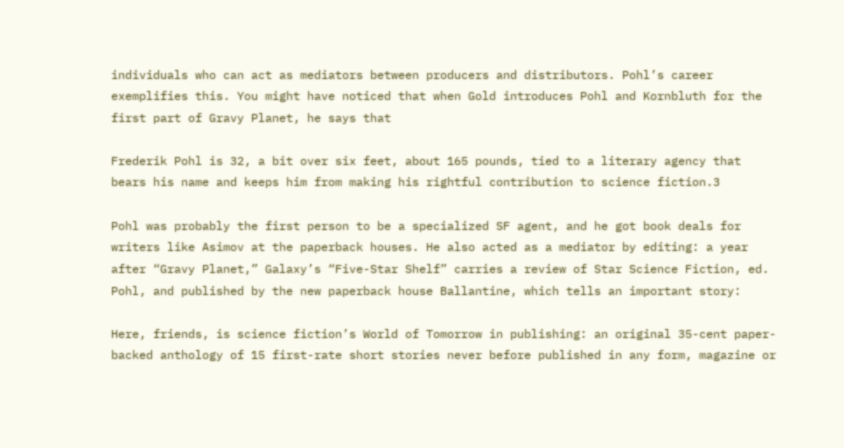individuals who can act as mediators between producers and distributors. Pohl’s career exemplifies this. You might have noticed that when Gold introduces Pohl and Kornbluth for the first part of Gravy Planet, he says that

Frederik Pohl is 32, a bit over six feet, about 165 pounds, tied to a literary agency that bears his name and keeps him from making his rightful contribution to science fiction.3

Pohl was probably the first person to be a specialized SF agent, and he got book deals for writers like Asimov at the paperback houses. He also acted as a mediator by editing: a year after “Gravy Planet,” Galaxy’s “Five-Star Shelf” carries a review of Star Science Fiction, ed. Pohl, and published by the new paperback house Ballantine, which tells an important story:

Here, friends, is science fiction’s World of Tomorrow in publishing: an original 35-cent paper-backed anthology of 15 first-rate short stories never before published in any form, magazine or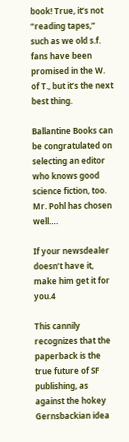book! True, it’s not “reading tapes,” such as we old s.f. fans have been promised in the W. of T., but it’s the next best thing.

Ballantine Books can be congratulated on selecting an editor who knows good science fiction, too. Mr. Pohl has chosen well….

If your newsdealer doesn’t have it, make him get it for you.4

This cannily recognizes that the paperback is the true future of SF publishing, as against the hokey Gernsbackian idea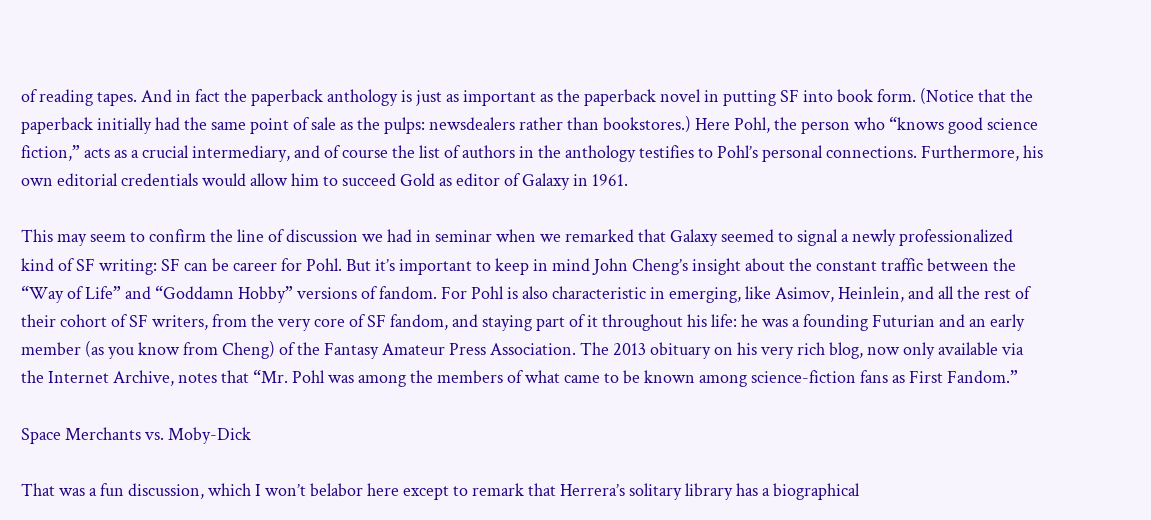of reading tapes. And in fact the paperback anthology is just as important as the paperback novel in putting SF into book form. (Notice that the paperback initially had the same point of sale as the pulps: newsdealers rather than bookstores.) Here Pohl, the person who “knows good science fiction,” acts as a crucial intermediary, and of course the list of authors in the anthology testifies to Pohl’s personal connections. Furthermore, his own editorial credentials would allow him to succeed Gold as editor of Galaxy in 1961.

This may seem to confirm the line of discussion we had in seminar when we remarked that Galaxy seemed to signal a newly professionalized kind of SF writing: SF can be career for Pohl. But it’s important to keep in mind John Cheng’s insight about the constant traffic between the “Way of Life” and “Goddamn Hobby” versions of fandom. For Pohl is also characteristic in emerging, like Asimov, Heinlein, and all the rest of their cohort of SF writers, from the very core of SF fandom, and staying part of it throughout his life: he was a founding Futurian and an early member (as you know from Cheng) of the Fantasy Amateur Press Association. The 2013 obituary on his very rich blog, now only available via the Internet Archive, notes that “Mr. Pohl was among the members of what came to be known among science-fiction fans as First Fandom.”

Space Merchants vs. Moby-Dick

That was a fun discussion, which I won’t belabor here except to remark that Herrera’s solitary library has a biographical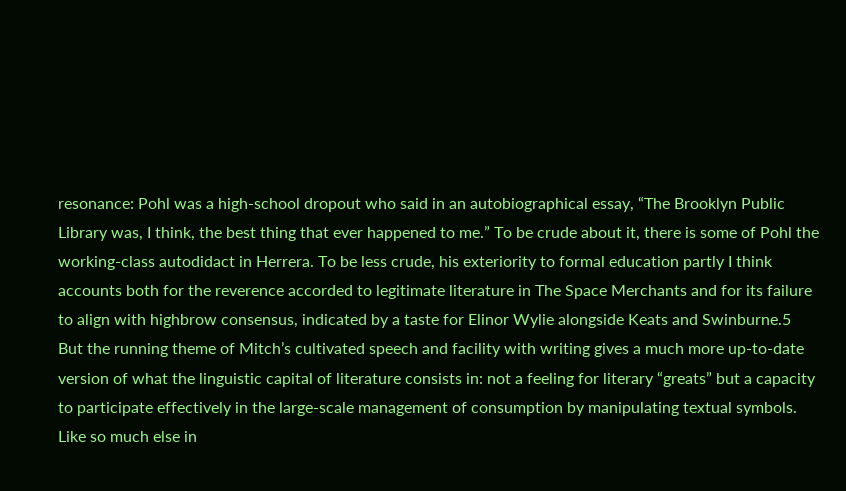resonance: Pohl was a high-school dropout who said in an autobiographical essay, “The Brooklyn Public Library was, I think, the best thing that ever happened to me.” To be crude about it, there is some of Pohl the working-class autodidact in Herrera. To be less crude, his exteriority to formal education partly I think accounts both for the reverence accorded to legitimate literature in The Space Merchants and for its failure to align with highbrow consensus, indicated by a taste for Elinor Wylie alongside Keats and Swinburne.5 But the running theme of Mitch’s cultivated speech and facility with writing gives a much more up-to-date version of what the linguistic capital of literature consists in: not a feeling for literary “greats” but a capacity to participate effectively in the large-scale management of consumption by manipulating textual symbols. Like so much else in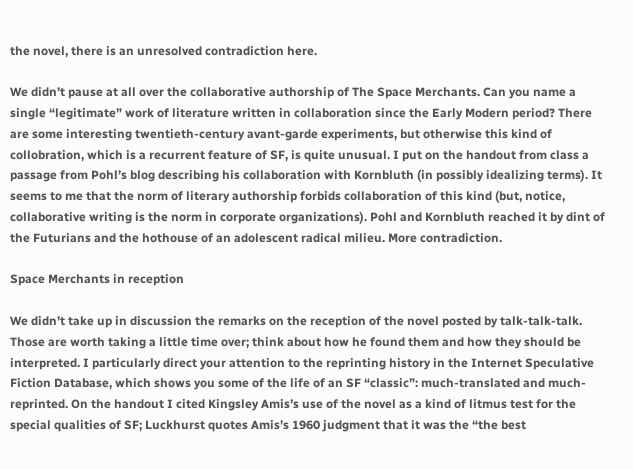the novel, there is an unresolved contradiction here.

We didn’t pause at all over the collaborative authorship of The Space Merchants. Can you name a single “legitimate” work of literature written in collaboration since the Early Modern period? There are some interesting twentieth-century avant-garde experiments, but otherwise this kind of collobration, which is a recurrent feature of SF, is quite unusual. I put on the handout from class a passage from Pohl’s blog describing his collaboration with Kornbluth (in possibly idealizing terms). It seems to me that the norm of literary authorship forbids collaboration of this kind (but, notice, collaborative writing is the norm in corporate organizations). Pohl and Kornbluth reached it by dint of the Futurians and the hothouse of an adolescent radical milieu. More contradiction.

Space Merchants in reception

We didn’t take up in discussion the remarks on the reception of the novel posted by talk-talk-talk. Those are worth taking a little time over; think about how he found them and how they should be interpreted. I particularly direct your attention to the reprinting history in the Internet Speculative Fiction Database, which shows you some of the life of an SF “classic”: much-translated and much-reprinted. On the handout I cited Kingsley Amis’s use of the novel as a kind of litmus test for the special qualities of SF; Luckhurst quotes Amis’s 1960 judgment that it was the “the best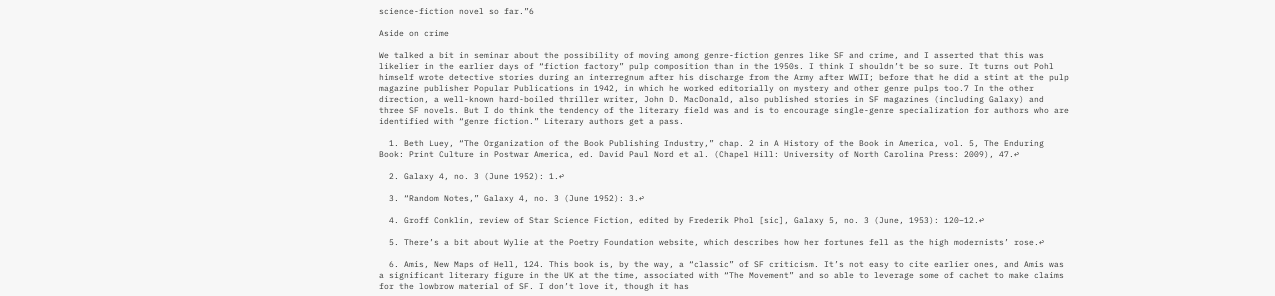science-fiction novel so far.”6

Aside on crime

We talked a bit in seminar about the possibility of moving among genre-fiction genres like SF and crime, and I asserted that this was likelier in the earlier days of “fiction factory” pulp composition than in the 1950s. I think I shouldn’t be so sure. It turns out Pohl himself wrote detective stories during an interregnum after his discharge from the Army after WWII; before that he did a stint at the pulp magazine publisher Popular Publications in 1942, in which he worked editorially on mystery and other genre pulps too.7 In the other direction, a well-known hard-boiled thriller writer, John D. MacDonald, also published stories in SF magazines (including Galaxy) and three SF novels. But I do think the tendency of the literary field was and is to encourage single-genre specialization for authors who are identified with “genre fiction.” Literary authors get a pass.

  1. Beth Luey, “The Organization of the Book Publishing Industry,” chap. 2 in A History of the Book in America, vol. 5, The Enduring Book: Print Culture in Postwar America, ed. David Paul Nord et al. (Chapel Hill: University of North Carolina Press: 2009), 47.↩

  2. Galaxy 4, no. 3 (June 1952): 1.↩

  3. “Random Notes,” Galaxy 4, no. 3 (June 1952): 3.↩

  4. Groff Conklin, review of Star Science Fiction, edited by Frederik Phol [sic], Galaxy 5, no. 3 (June, 1953): 120–12.↩

  5. There’s a bit about Wylie at the Poetry Foundation website, which describes how her fortunes fell as the high modernists’ rose.↩

  6. Amis, New Maps of Hell, 124. This book is, by the way, a “classic” of SF criticism. It’s not easy to cite earlier ones, and Amis was a significant literary figure in the UK at the time, associated with “The Movement” and so able to leverage some of cachet to make claims for the lowbrow material of SF. I don’t love it, though it has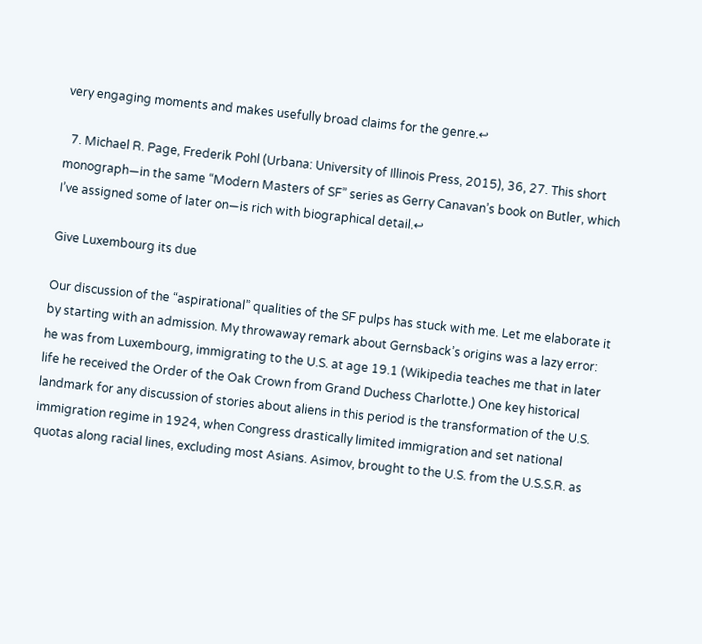very engaging moments and makes usefully broad claims for the genre.↩

  7. Michael R. Page, Frederik Pohl (Urbana: University of Illinois Press, 2015), 36, 27. This short monograph—in the same “Modern Masters of SF” series as Gerry Canavan’s book on Butler, which I’ve assigned some of later on—is rich with biographical detail.↩

Give Luxembourg its due

Our discussion of the “aspirational” qualities of the SF pulps has stuck with me. Let me elaborate it by starting with an admission. My throwaway remark about Gernsback’s origins was a lazy error: he was from Luxembourg, immigrating to the U.S. at age 19.1 (Wikipedia teaches me that in later life he received the Order of the Oak Crown from Grand Duchess Charlotte.) One key historical landmark for any discussion of stories about aliens in this period is the transformation of the U.S. immigration regime in 1924, when Congress drastically limited immigration and set national quotas along racial lines, excluding most Asians. Asimov, brought to the U.S. from the U.S.S.R. as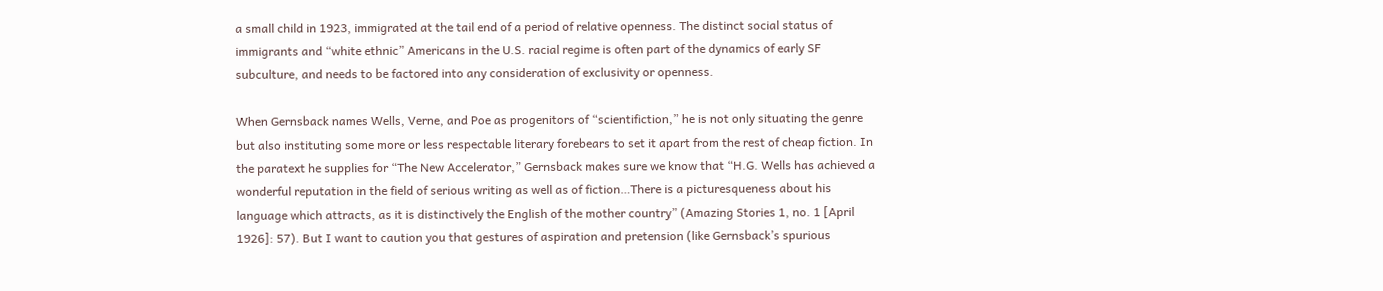a small child in 1923, immigrated at the tail end of a period of relative openness. The distinct social status of immigrants and “white ethnic” Americans in the U.S. racial regime is often part of the dynamics of early SF subculture, and needs to be factored into any consideration of exclusivity or openness.

When Gernsback names Wells, Verne, and Poe as progenitors of “scientifiction,” he is not only situating the genre but also instituting some more or less respectable literary forebears to set it apart from the rest of cheap fiction. In the paratext he supplies for “The New Accelerator,” Gernsback makes sure we know that “H.G. Wells has achieved a wonderful reputation in the field of serious writing as well as of fiction…There is a picturesqueness about his language which attracts, as it is distinctively the English of the mother country” (Amazing Stories 1, no. 1 [April 1926]: 57). But I want to caution you that gestures of aspiration and pretension (like Gernsback’s spurious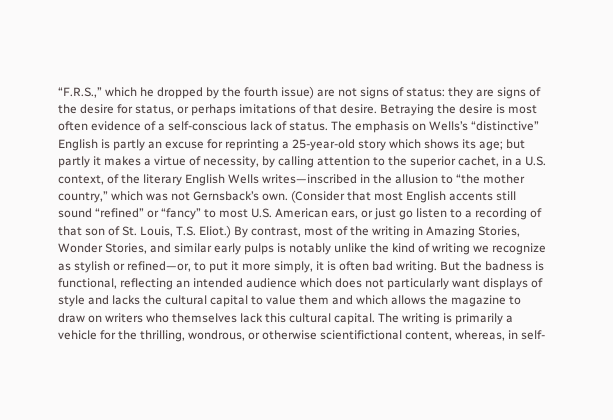“F.R.S.,” which he dropped by the fourth issue) are not signs of status: they are signs of the desire for status, or perhaps imitations of that desire. Betraying the desire is most often evidence of a self-conscious lack of status. The emphasis on Wells’s “distinctive” English is partly an excuse for reprinting a 25-year-old story which shows its age; but partly it makes a virtue of necessity, by calling attention to the superior cachet, in a U.S. context, of the literary English Wells writes—inscribed in the allusion to “the mother country,” which was not Gernsback’s own. (Consider that most English accents still sound “refined” or “fancy” to most U.S. American ears, or just go listen to a recording of that son of St. Louis, T.S. Eliot.) By contrast, most of the writing in Amazing Stories, Wonder Stories, and similar early pulps is notably unlike the kind of writing we recognize as stylish or refined—or, to put it more simply, it is often bad writing. But the badness is functional, reflecting an intended audience which does not particularly want displays of style and lacks the cultural capital to value them and which allows the magazine to draw on writers who themselves lack this cultural capital. The writing is primarily a vehicle for the thrilling, wondrous, or otherwise scientifictional content, whereas, in self-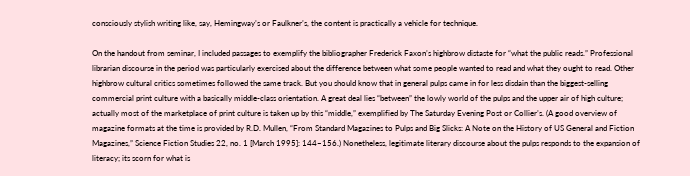consciously stylish writing like, say, Hemingway’s or Faulkner’s, the content is practically a vehicle for technique.

On the handout from seminar, I included passages to exemplify the bibliographer Frederick Faxon’s highbrow distaste for “what the public reads.” Professional librarian discourse in the period was particularly exercised about the difference between what some people wanted to read and what they ought to read. Other highbrow cultural critics sometimes followed the same track. But you should know that in general pulps came in for less disdain than the biggest-selling commercial print culture with a basically middle-class orientation. A great deal lies “between” the lowly world of the pulps and the upper air of high culture; actually most of the marketplace of print culture is taken up by this “middle,” exemplified by The Saturday Evening Post or Collier’s. (A good overview of magazine formats at the time is provided by R.D. Mullen, “From Standard Magazines to Pulps and Big Slicks: A Note on the History of US General and Fiction Magazines,” Science Fiction Studies 22, no. 1 [March 1995]: 144–156.) Nonetheless, legitimate literary discourse about the pulps responds to the expansion of literacy; its scorn for what is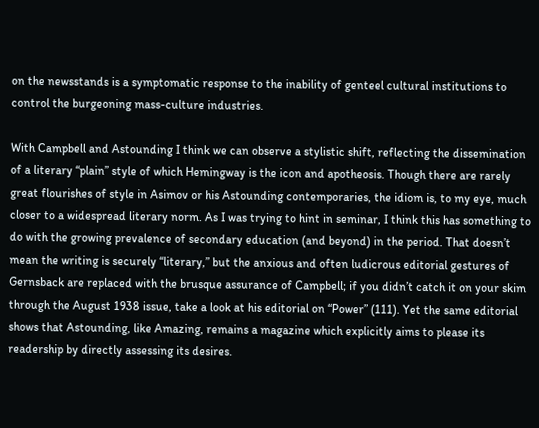on the newsstands is a symptomatic response to the inability of genteel cultural institutions to control the burgeoning mass-culture industries.

With Campbell and Astounding I think we can observe a stylistic shift, reflecting the dissemination of a literary “plain” style of which Hemingway is the icon and apotheosis. Though there are rarely great flourishes of style in Asimov or his Astounding contemporaries, the idiom is, to my eye, much closer to a widespread literary norm. As I was trying to hint in seminar, I think this has something to do with the growing prevalence of secondary education (and beyond) in the period. That doesn’t mean the writing is securely “literary,” but the anxious and often ludicrous editorial gestures of Gernsback are replaced with the brusque assurance of Campbell; if you didn’t catch it on your skim through the August 1938 issue, take a look at his editorial on “Power” (111). Yet the same editorial shows that Astounding, like Amazing, remains a magazine which explicitly aims to please its readership by directly assessing its desires.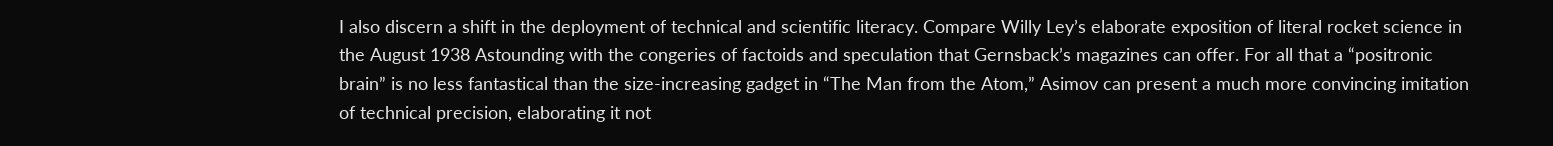I also discern a shift in the deployment of technical and scientific literacy. Compare Willy Ley’s elaborate exposition of literal rocket science in the August 1938 Astounding with the congeries of factoids and speculation that Gernsback’s magazines can offer. For all that a “positronic brain” is no less fantastical than the size-increasing gadget in “The Man from the Atom,” Asimov can present a much more convincing imitation of technical precision, elaborating it not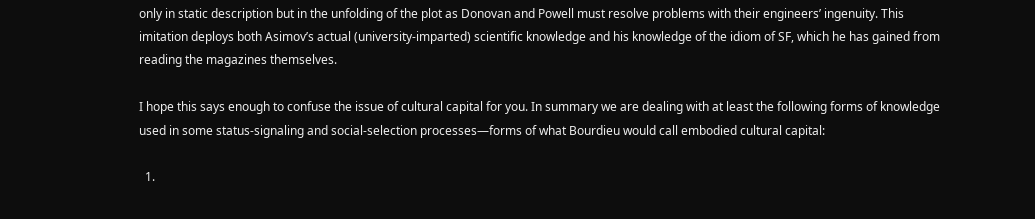only in static description but in the unfolding of the plot as Donovan and Powell must resolve problems with their engineers’ ingenuity. This imitation deploys both Asimov’s actual (university-imparted) scientific knowledge and his knowledge of the idiom of SF, which he has gained from reading the magazines themselves.

I hope this says enough to confuse the issue of cultural capital for you. In summary we are dealing with at least the following forms of knowledge used in some status-signaling and social-selection processes—forms of what Bourdieu would call embodied cultural capital:

  1.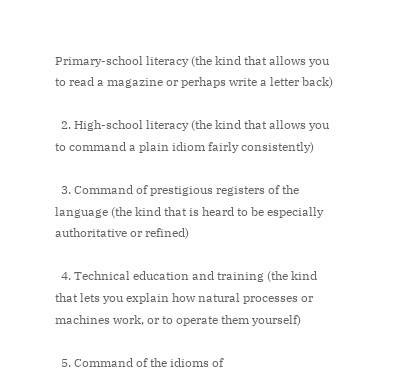Primary-school literacy (the kind that allows you to read a magazine or perhaps write a letter back)

  2. High-school literacy (the kind that allows you to command a plain idiom fairly consistently)

  3. Command of prestigious registers of the language (the kind that is heard to be especially authoritative or refined)

  4. Technical education and training (the kind that lets you explain how natural processes or machines work, or to operate them yourself)

  5. Command of the idioms of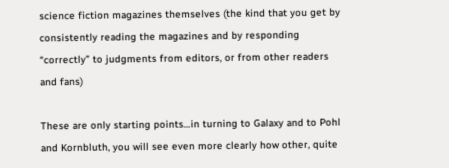science fiction magazines themselves (the kind that you get by consistently reading the magazines and by responding “correctly” to judgments from editors, or from other readers and fans)

These are only starting points…in turning to Galaxy and to Pohl and Kornbluth, you will see even more clearly how other, quite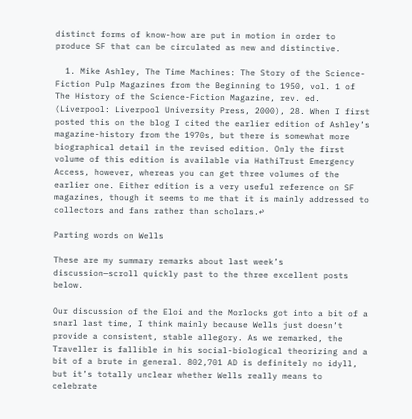distinct forms of know-how are put in motion in order to produce SF that can be circulated as new and distinctive.

  1. Mike Ashley, The Time Machines: The Story of the Science-Fiction Pulp Magazines from the Beginning to 1950, vol. 1 of The History of the Science-Fiction Magazine, rev. ed. (Liverpool: Liverpool University Press, 2000), 28. When I first posted this on the blog I cited the earlier edition of Ashley’s magazine-history from the 1970s, but there is somewhat more biographical detail in the revised edition. Only the first volume of this edition is available via HathiTrust Emergency Access, however, whereas you can get three volumes of the earlier one. Either edition is a very useful reference on SF magazines, though it seems to me that it is mainly addressed to collectors and fans rather than scholars.↩

Parting words on Wells

These are my summary remarks about last week’s discussion—scroll quickly past to the three excellent posts below.

Our discussion of the Eloi and the Morlocks got into a bit of a snarl last time, I think mainly because Wells just doesn’t provide a consistent, stable allegory. As we remarked, the Traveller is fallible in his social-biological theorizing and a bit of a brute in general. 802,701 AD is definitely no idyll, but it’s totally unclear whether Wells really means to celebrate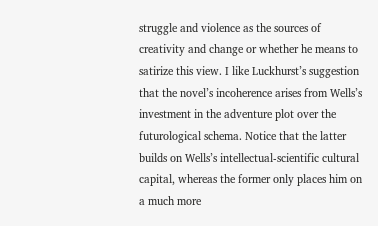struggle and violence as the sources of creativity and change or whether he means to satirize this view. I like Luckhurst’s suggestion that the novel’s incoherence arises from Wells’s investment in the adventure plot over the futurological schema. Notice that the latter builds on Wells’s intellectual-scientific cultural capital, whereas the former only places him on a much more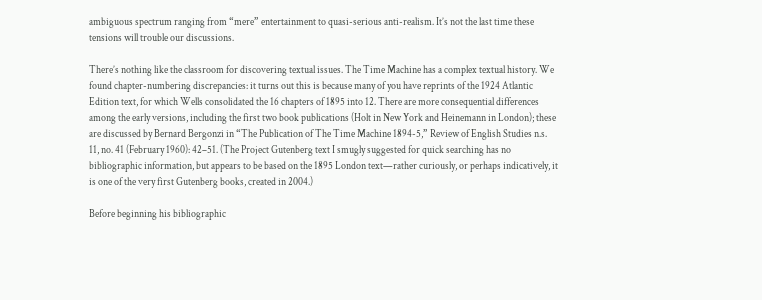ambiguous spectrum ranging from “mere” entertainment to quasi-serious anti-realism. It’s not the last time these tensions will trouble our discussions.

There’s nothing like the classroom for discovering textual issues. The Time Machine has a complex textual history. We found chapter-numbering discrepancies: it turns out this is because many of you have reprints of the 1924 Atlantic Edition text, for which Wells consolidated the 16 chapters of 1895 into 12. There are more consequential differences among the early versions, including the first two book publications (Holt in New York and Heinemann in London); these are discussed by Bernard Bergonzi in “The Publication of The Time Machine 1894-5,” Review of English Studies n.s. 11, no. 41 (February 1960): 42–51. (The Project Gutenberg text I smugly suggested for quick searching has no bibliographic information, but appears to be based on the 1895 London text—rather curiously, or perhaps indicatively, it is one of the very first Gutenberg books, created in 2004.)

Before beginning his bibliographic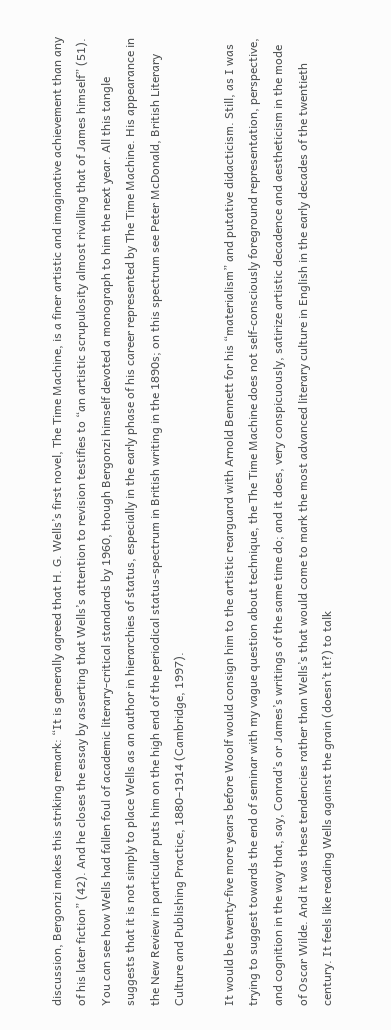discussion, Bergonzi makes this striking remark: “It is generally agreed that H. G. Wells’s first novel, The Time Machine, is a finer artistic and imaginative achievement than any of his later fiction” (42). And he closes the essay by asserting that Wells’s attention to revision testifies to “an artistic scrupulosity almost rivalling that of James himself” (51). You can see how Wells had fallen foul of academic literary-critical standards by 1960, though Bergonzi himself devoted a monograph to him the next year. All this tangle suggests that it is not simply to place Wells as an author in hierarchies of status, especially in the early phase of his career represented by The Time Machine. His appearance in the New Review in particular puts him on the high end of the periodical status-spectrum in British writing in the 1890s; on this spectrum see Peter McDonald, British Literary Culture and Publishing Practice, 1880–1914 (Cambridge, 1997).

It would be twenty-five more years before Woolf would consign him to the artistic rearguard with Arnold Bennett for his “materialism” and putative didacticism. Still, as I was trying to suggest towards the end of seminar with my vague question about technique, the The Time Machine does not self-consciously foreground representation, perspective, and cognition in the way that, say, Conrad’s or James’s writings of the same time do; and it does, very conspicuously, satirize artistic decadence and aestheticism in the mode of Oscar Wilde. And it was these tendencies rather than Wells’s that would come to mark the most advanced literary culture in English in the early decades of the twentieth century. It feels like reading Wells against the grain (doesn’t it?) to talk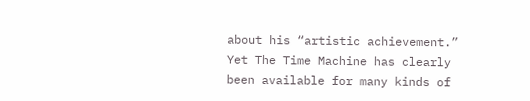about his “artistic achievement.” Yet The Time Machine has clearly been available for many kinds of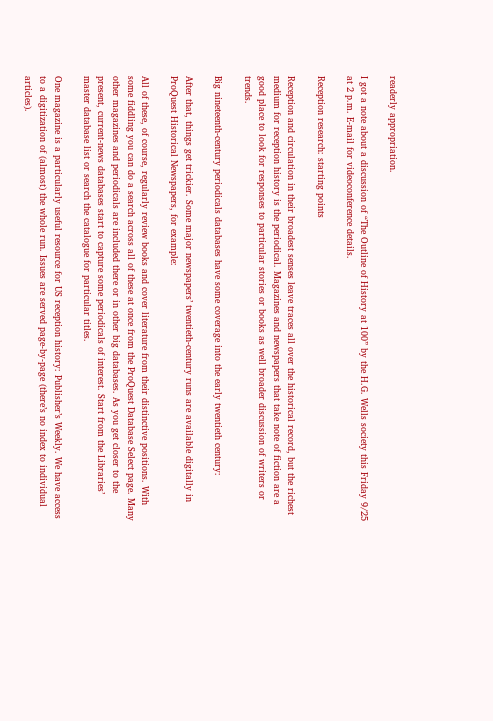readerly appropriation.

I got a note about a discussion of “The Outline of History at 100” by the H.G. Wells society this Friday 9/25 at 2 p.m. E-mail for videoconference details.

Reception research: starting points

Reception and circulation in their broadest senses leave traces all over the historical record, but the richest medium for reception history is the periodical. Magazines and newspapers that take note of fiction are a good place to look for responses to particular stories or books as well broader discussion of writers or trends.

Big nineteenth-century periodicals databases have some coverage into the early twentieth century:

After that, things get trickier. Some major newspapers’ twentieth-century runs are available digitally in ProQuest Historical Newspapers, for example:

All of these, of course, regularly review books and cover literature from their distinctive positions. With some fiddling you can do a search across all of these at once from the ProQuest Database Select page. Many other magazines and periodicals are included there or in other big databases. As you get closer to the present, current-news databases start to capture some periodicals of interest. Start from the Libraries’ master database list or search the catalogue for particular titles.

One magazine is a particularly useful resource for US reception history: Publisher’s Weekly. We have access to a digitization of (almost) the whole run. Issues are served page-by-page (there’s no index to individual articles).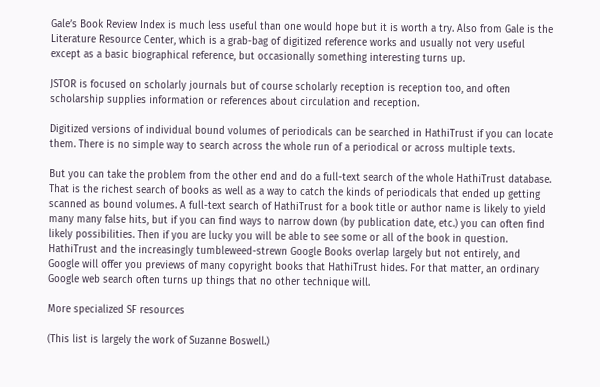Gale’s Book Review Index is much less useful than one would hope but it is worth a try. Also from Gale is the Literature Resource Center, which is a grab-bag of digitized reference works and usually not very useful except as a basic biographical reference, but occasionally something interesting turns up.

JSTOR is focused on scholarly journals but of course scholarly reception is reception too, and often scholarship supplies information or references about circulation and reception.

Digitized versions of individual bound volumes of periodicals can be searched in HathiTrust if you can locate them. There is no simple way to search across the whole run of a periodical or across multiple texts.

But you can take the problem from the other end and do a full-text search of the whole HathiTrust database. That is the richest search of books as well as a way to catch the kinds of periodicals that ended up getting scanned as bound volumes. A full-text search of HathiTrust for a book title or author name is likely to yield many many false hits, but if you can find ways to narrow down (by publication date, etc.) you can often find likely possibilities. Then if you are lucky you will be able to see some or all of the book in question. HathiTrust and the increasingly tumbleweed-strewn Google Books overlap largely but not entirely, and Google will offer you previews of many copyright books that HathiTrust hides. For that matter, an ordinary Google web search often turns up things that no other technique will.

More specialized SF resources

(This list is largely the work of Suzanne Boswell.)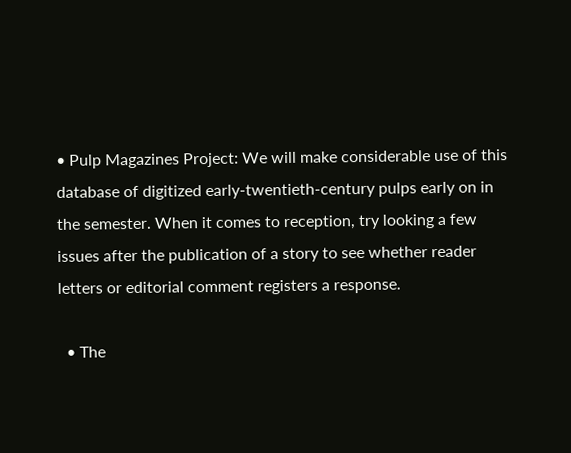• Pulp Magazines Project: We will make considerable use of this database of digitized early-twentieth-century pulps early on in the semester. When it comes to reception, try looking a few issues after the publication of a story to see whether reader letters or editorial comment registers a response.

  • The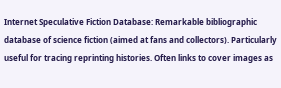Internet Speculative Fiction Database: Remarkable bibliographic database of science fiction (aimed at fans and collectors). Particularly useful for tracing reprinting histories. Often links to cover images as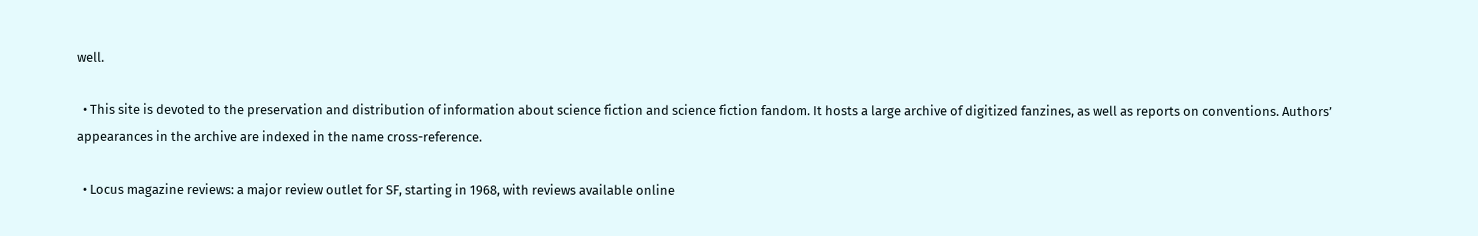well.

  • This site is devoted to the preservation and distribution of information about science fiction and science fiction fandom. It hosts a large archive of digitized fanzines, as well as reports on conventions. Authors’ appearances in the archive are indexed in the name cross-reference.

  • Locus magazine reviews: a major review outlet for SF, starting in 1968, with reviews available online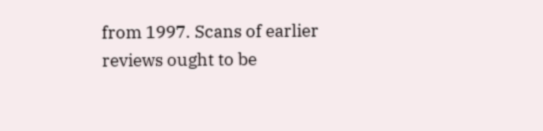from 1997. Scans of earlier reviews ought to be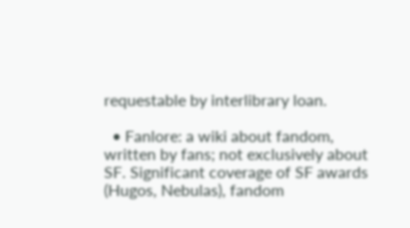requestable by interlibrary loan.

  • Fanlore: a wiki about fandom, written by fans; not exclusively about SF. Significant coverage of SF awards (Hugos, Nebulas), fandom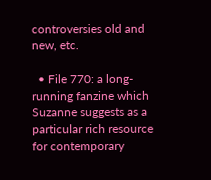controversies old and new, etc.

  • File 770: a long-running fanzine which Suzanne suggests as a particular rich resource for contemporary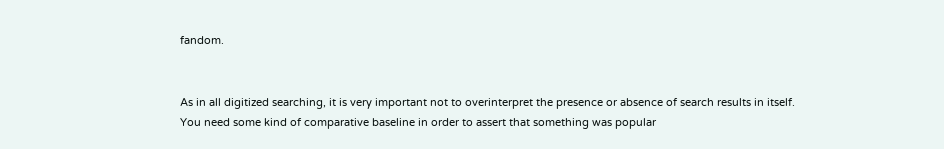fandom.


As in all digitized searching, it is very important not to overinterpret the presence or absence of search results in itself. You need some kind of comparative baseline in order to assert that something was popular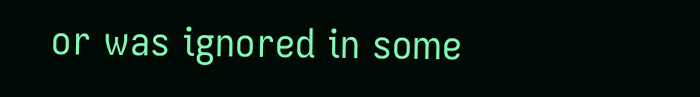or was ignored in some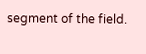segment of the field.